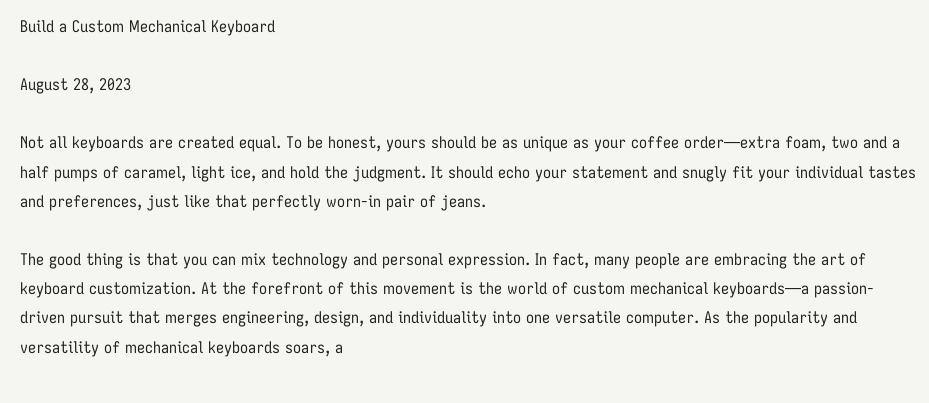Build a Custom Mechanical Keyboard

August 28, 2023

Not all keyboards are created equal. To be honest, yours should be as unique as your coffee order—extra foam, two and a half pumps of caramel, light ice, and hold the judgment. It should echo your statement and snugly fit your individual tastes and preferences, just like that perfectly worn-in pair of jeans.

The good thing is that you can mix technology and personal expression. In fact, many people are embracing the art of keyboard customization. At the forefront of this movement is the world of custom mechanical keyboards—a passion-driven pursuit that merges engineering, design, and individuality into one versatile computer. As the popularity and versatility of mechanical keyboards soars, a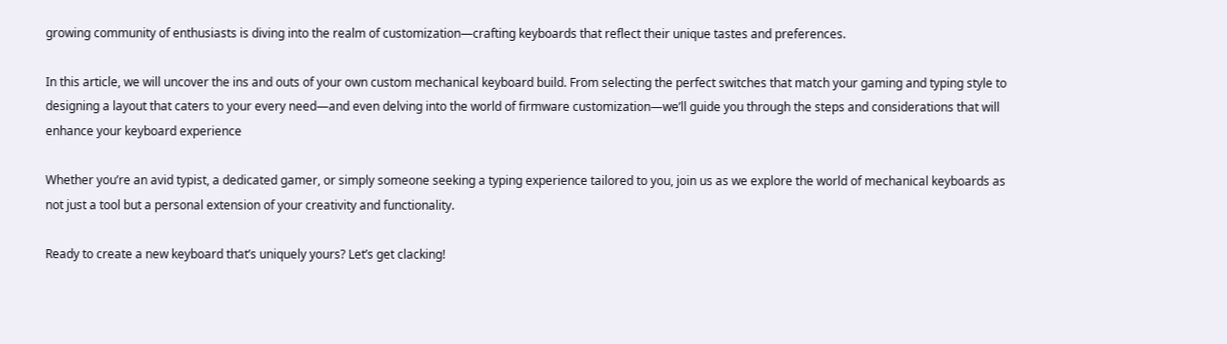growing community of enthusiasts is diving into the realm of customization—crafting keyboards that reflect their unique tastes and preferences.

In this article, we will uncover the ins and outs of your own custom mechanical keyboard build. From selecting the perfect switches that match your gaming and typing style to designing a layout that caters to your every need—and even delving into the world of firmware customization—we’ll guide you through the steps and considerations that will enhance your keyboard experience

Whether you’re an avid typist, a dedicated gamer, or simply someone seeking a typing experience tailored to you, join us as we explore the world of mechanical keyboards as not just a tool but a personal extension of your creativity and functionality.

Ready to create a new keyboard that’s uniquely yours? Let’s get clacking!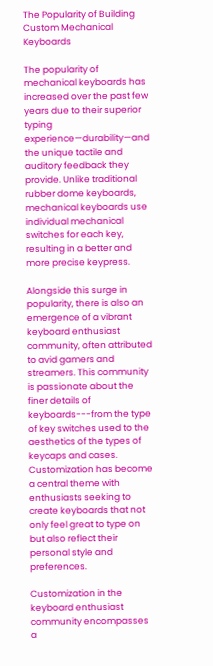The Popularity of Building Custom Mechanical Keyboards

The popularity of mechanical keyboards has increased over the past few years due to their superior typing experience—durability—and the unique tactile and auditory feedback they provide. Unlike traditional rubber dome keyboards, mechanical keyboards use individual mechanical switches for each key, resulting in a better and more precise keypress.

Alongside this surge in popularity, there is also an emergence of a vibrant keyboard enthusiast community, often attributed to avid gamers and streamers. This community is passionate about the finer details of keyboards---from the type of key switches used to the aesthetics of the types of keycaps and cases. Customization has become a central theme with enthusiasts seeking to create keyboards that not only feel great to type on but also reflect their personal style and preferences.

Customization in the keyboard enthusiast community encompasses a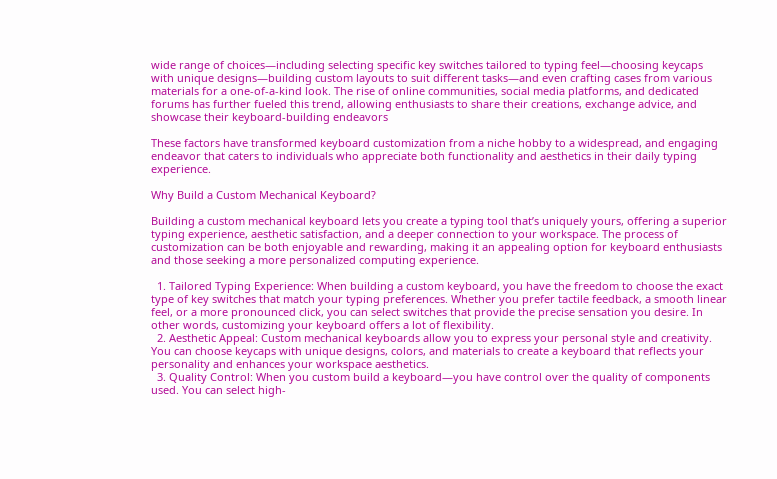wide range of choices—including selecting specific key switches tailored to typing feel—choosing keycaps with unique designs—building custom layouts to suit different tasks—and even crafting cases from various materials for a one-of-a-kind look. The rise of online communities, social media platforms, and dedicated forums has further fueled this trend, allowing enthusiasts to share their creations, exchange advice, and showcase their keyboard-building endeavors

These factors have transformed keyboard customization from a niche hobby to a widespread, and engaging endeavor that caters to individuals who appreciate both functionality and aesthetics in their daily typing experience.

Why Build a Custom Mechanical Keyboard?

Building a custom mechanical keyboard lets you create a typing tool that’s uniquely yours, offering a superior typing experience, aesthetic satisfaction, and a deeper connection to your workspace. The process of customization can be both enjoyable and rewarding, making it an appealing option for keyboard enthusiasts and those seeking a more personalized computing experience.

  1. Tailored Typing Experience: When building a custom keyboard, you have the freedom to choose the exact type of key switches that match your typing preferences. Whether you prefer tactile feedback, a smooth linear feel, or a more pronounced click, you can select switches that provide the precise sensation you desire. In other words, customizing your keyboard offers a lot of flexibility.
  2. Aesthetic Appeal: Custom mechanical keyboards allow you to express your personal style and creativity. You can choose keycaps with unique designs, colors, and materials to create a keyboard that reflects your personality and enhances your workspace aesthetics.
  3. Quality Control: When you custom build a keyboard—you have control over the quality of components used. You can select high-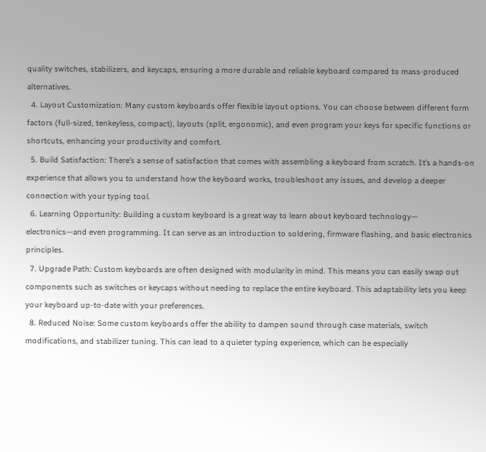quality switches, stabilizers, and keycaps, ensuring a more durable and reliable keyboard compared to mass-produced alternatives.
  4. Layout Customization: Many custom keyboards offer flexible layout options. You can choose between different form factors (full-sized, tenkeyless, compact), layouts (split, ergonomic), and even program your keys for specific functions or shortcuts, enhancing your productivity and comfort.
  5. Build Satisfaction: There’s a sense of satisfaction that comes with assembling a keyboard from scratch. It’s a hands-on experience that allows you to understand how the keyboard works, troubleshoot any issues, and develop a deeper connection with your typing tool.
  6. Learning Opportunity: Building a custom keyboard is a great way to learn about keyboard technology— electronics—and even programming. It can serve as an introduction to soldering, firmware flashing, and basic electronics principles.
  7. Upgrade Path: Custom keyboards are often designed with modularity in mind. This means you can easily swap out components such as switches or keycaps without needing to replace the entire keyboard. This adaptability lets you keep your keyboard up-to-date with your preferences.
  8. Reduced Noise: Some custom keyboards offer the ability to dampen sound through case materials, switch modifications, and stabilizer tuning. This can lead to a quieter typing experience, which can be especially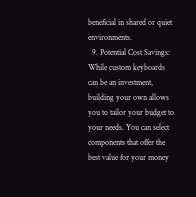beneficial in shared or quiet environments.
  9. Potential Cost Savings: While custom keyboards can be an investment, building your own allows you to tailor your budget to your needs. You can select components that offer the best value for your money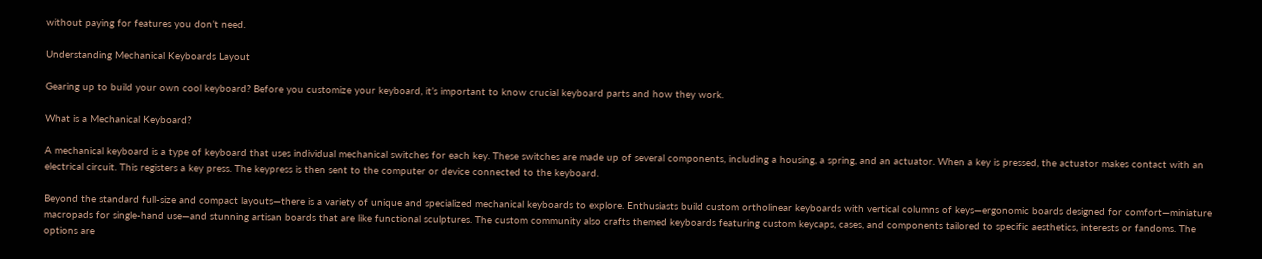without paying for features you don’t need.

Understanding Mechanical Keyboards Layout

Gearing up to build your own cool keyboard? Before you customize your keyboard, it’s important to know crucial keyboard parts and how they work.

What is a Mechanical Keyboard?

A mechanical keyboard is a type of keyboard that uses individual mechanical switches for each key. These switches are made up of several components, including a housing, a spring, and an actuator. When a key is pressed, the actuator makes contact with an electrical circuit. This registers a key press. The keypress is then sent to the computer or device connected to the keyboard.

Beyond the standard full-size and compact layouts—there is a variety of unique and specialized mechanical keyboards to explore. Enthusiasts build custom ortholinear keyboards with vertical columns of keys—ergonomic boards designed for comfort—miniature macropads for single-hand use—and stunning artisan boards that are like functional sculptures. The custom community also crafts themed keyboards featuring custom keycaps, cases, and components tailored to specific aesthetics, interests or fandoms. The options are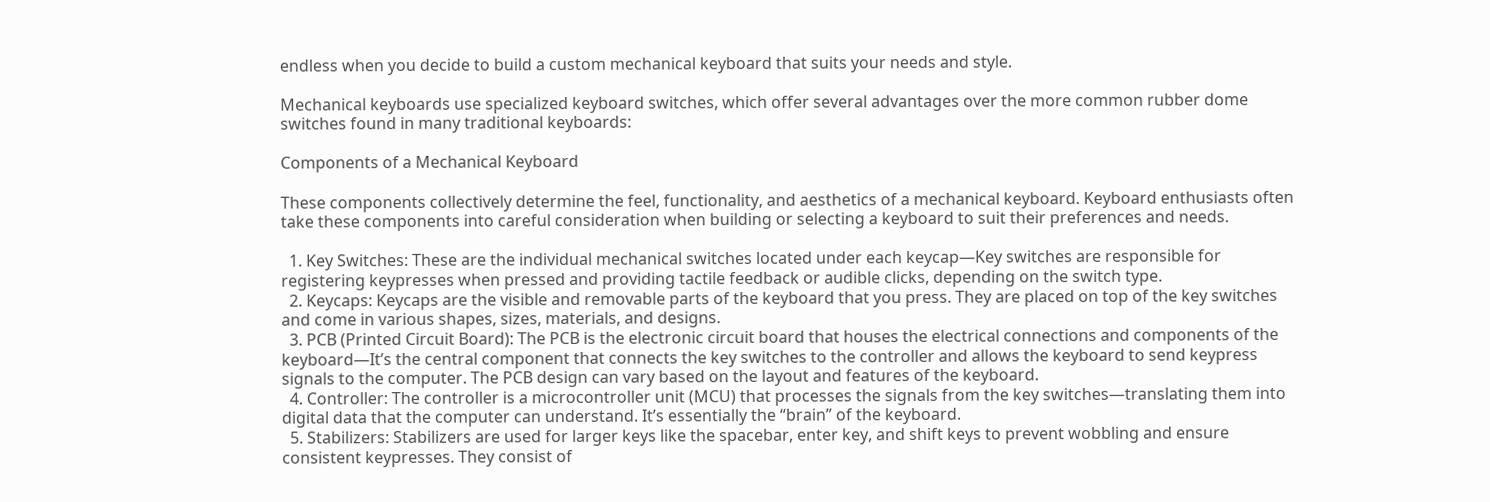endless when you decide to build a custom mechanical keyboard that suits your needs and style.

Mechanical keyboards use specialized keyboard switches, which offer several advantages over the more common rubber dome switches found in many traditional keyboards:

Components of a Mechanical Keyboard

These components collectively determine the feel, functionality, and aesthetics of a mechanical keyboard. Keyboard enthusiasts often take these components into careful consideration when building or selecting a keyboard to suit their preferences and needs.

  1. Key Switches: These are the individual mechanical switches located under each keycap—Key switches are responsible for registering keypresses when pressed and providing tactile feedback or audible clicks, depending on the switch type.
  2. Keycaps: Keycaps are the visible and removable parts of the keyboard that you press. They are placed on top of the key switches and come in various shapes, sizes, materials, and designs.
  3. PCB (Printed Circuit Board): The PCB is the electronic circuit board that houses the electrical connections and components of the keyboard—It’s the central component that connects the key switches to the controller and allows the keyboard to send keypress signals to the computer. The PCB design can vary based on the layout and features of the keyboard.
  4. Controller: The controller is a microcontroller unit (MCU) that processes the signals from the key switches—translating them into digital data that the computer can understand. It’s essentially the “brain” of the keyboard.
  5. Stabilizers: Stabilizers are used for larger keys like the spacebar, enter key, and shift keys to prevent wobbling and ensure consistent keypresses. They consist of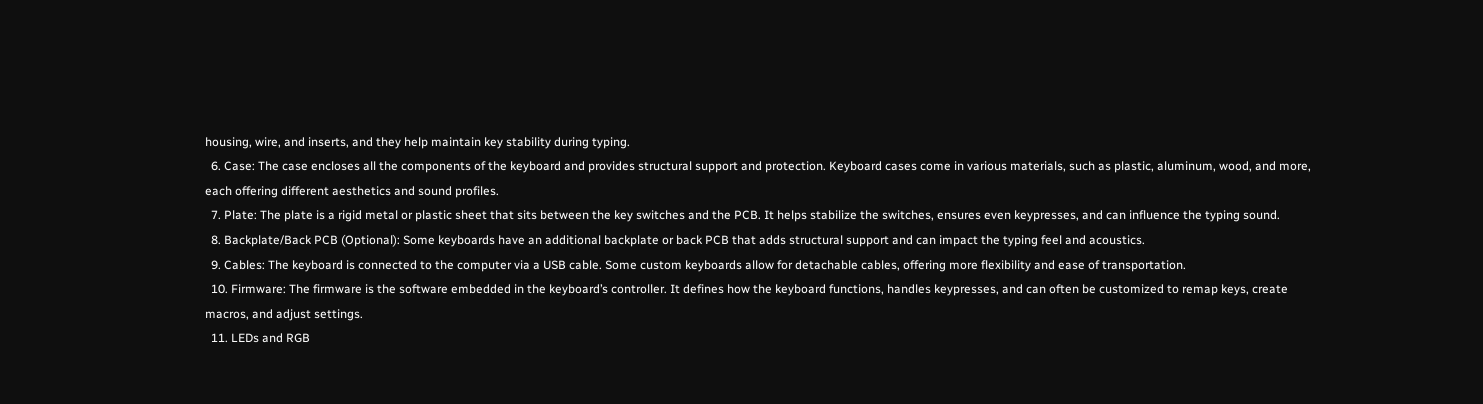housing, wire, and inserts, and they help maintain key stability during typing.
  6. Case: The case encloses all the components of the keyboard and provides structural support and protection. Keyboard cases come in various materials, such as plastic, aluminum, wood, and more, each offering different aesthetics and sound profiles.
  7. Plate: The plate is a rigid metal or plastic sheet that sits between the key switches and the PCB. It helps stabilize the switches, ensures even keypresses, and can influence the typing sound.
  8. Backplate/Back PCB (Optional): Some keyboards have an additional backplate or back PCB that adds structural support and can impact the typing feel and acoustics.
  9. Cables: The keyboard is connected to the computer via a USB cable. Some custom keyboards allow for detachable cables, offering more flexibility and ease of transportation.
  10. Firmware: The firmware is the software embedded in the keyboard’s controller. It defines how the keyboard functions, handles keypresses, and can often be customized to remap keys, create macros, and adjust settings.
  11. LEDs and RGB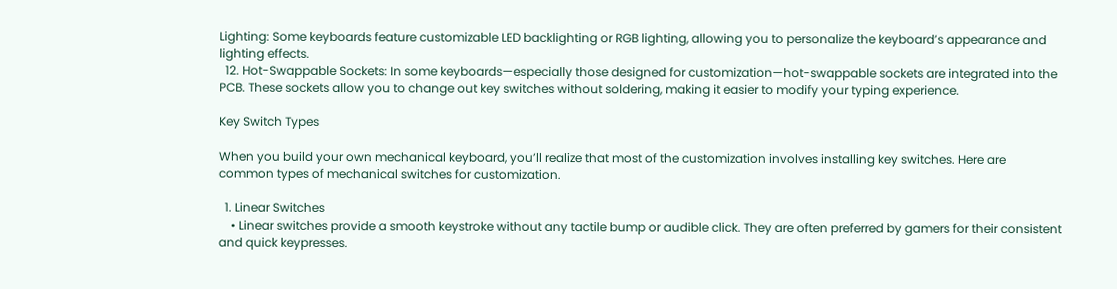Lighting: Some keyboards feature customizable LED backlighting or RGB lighting, allowing you to personalize the keyboard’s appearance and lighting effects.
  12. Hot-Swappable Sockets: In some keyboards—especially those designed for customization—hot-swappable sockets are integrated into the PCB. These sockets allow you to change out key switches without soldering, making it easier to modify your typing experience.

Key Switch Types

When you build your own mechanical keyboard, you’ll realize that most of the customization involves installing key switches. Here are common types of mechanical switches for customization.

  1. Linear Switches
    • Linear switches provide a smooth keystroke without any tactile bump or audible click. They are often preferred by gamers for their consistent and quick keypresses.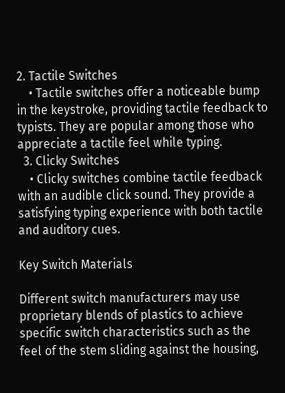2. Tactile Switches
    • Tactile switches offer a noticeable bump in the keystroke, providing tactile feedback to typists. They are popular among those who appreciate a tactile feel while typing.
  3. Clicky Switches
    • Clicky switches combine tactile feedback with an audible click sound. They provide a satisfying typing experience with both tactile and auditory cues.

Key Switch Materials

Different switch manufacturers may use proprietary blends of plastics to achieve specific switch characteristics such as the feel of the stem sliding against the housing,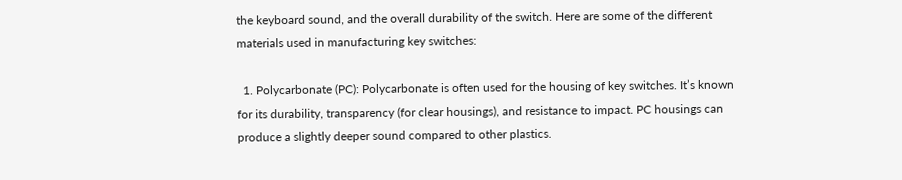the keyboard sound, and the overall durability of the switch. Here are some of the different materials used in manufacturing key switches:

  1. Polycarbonate (PC): Polycarbonate is often used for the housing of key switches. It’s known for its durability, transparency (for clear housings), and resistance to impact. PC housings can produce a slightly deeper sound compared to other plastics.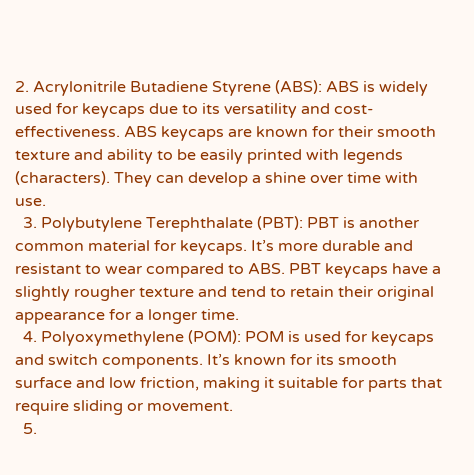2. Acrylonitrile Butadiene Styrene (ABS): ABS is widely used for keycaps due to its versatility and cost-effectiveness. ABS keycaps are known for their smooth texture and ability to be easily printed with legends (characters). They can develop a shine over time with use.
  3. Polybutylene Terephthalate (PBT): PBT is another common material for keycaps. It’s more durable and resistant to wear compared to ABS. PBT keycaps have a slightly rougher texture and tend to retain their original appearance for a longer time.
  4. Polyoxymethylene (POM): POM is used for keycaps and switch components. It’s known for its smooth surface and low friction, making it suitable for parts that require sliding or movement.
  5.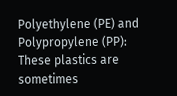Polyethylene (PE) and Polypropylene (PP): These plastics are sometimes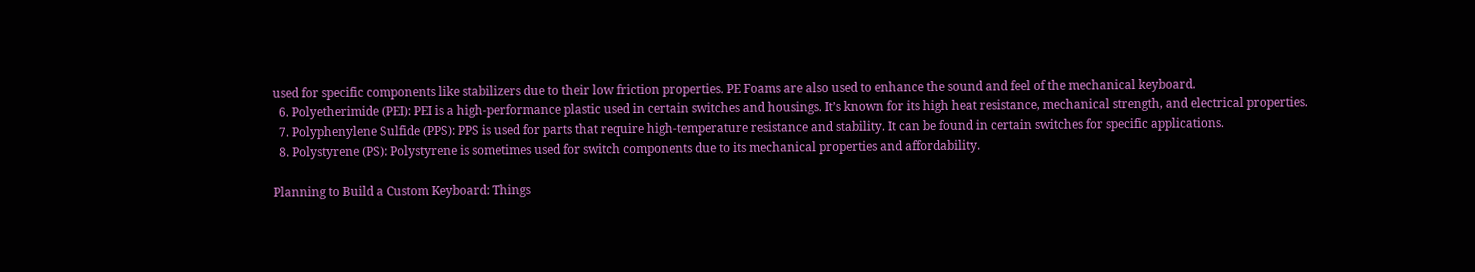used for specific components like stabilizers due to their low friction properties. PE Foams are also used to enhance the sound and feel of the mechanical keyboard.
  6. Polyetherimide (PEI): PEI is a high-performance plastic used in certain switches and housings. It’s known for its high heat resistance, mechanical strength, and electrical properties.
  7. Polyphenylene Sulfide (PPS): PPS is used for parts that require high-temperature resistance and stability. It can be found in certain switches for specific applications.
  8. Polystyrene (PS): Polystyrene is sometimes used for switch components due to its mechanical properties and affordability.

Planning to Build a Custom Keyboard: Things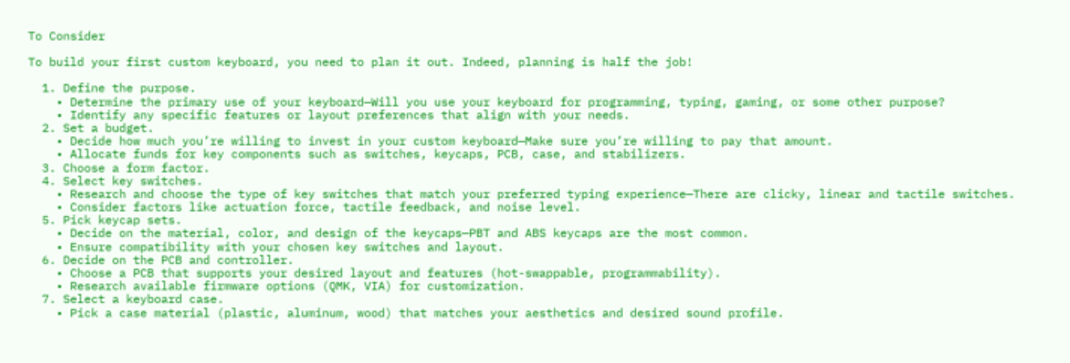To Consider

To build your first custom keyboard, you need to plan it out. Indeed, planning is half the job!

  1. Define the purpose.
    • Determine the primary use of your keyboard—Will you use your keyboard for programming, typing, gaming, or some other purpose?
    • Identify any specific features or layout preferences that align with your needs.
  2. Set a budget.
    • Decide how much you’re willing to invest in your custom keyboard—Make sure you’re willing to pay that amount.
    • Allocate funds for key components such as switches, keycaps, PCB, case, and stabilizers.
  3. Choose a form factor.
  4. Select key switches.
    • Research and choose the type of key switches that match your preferred typing experience—There are clicky, linear and tactile switches.
    • Consider factors like actuation force, tactile feedback, and noise level.
  5. Pick keycap sets.
    • Decide on the material, color, and design of the keycaps—PBT and ABS keycaps are the most common.
    • Ensure compatibility with your chosen key switches and layout.
  6. Decide on the PCB and controller.
    • Choose a PCB that supports your desired layout and features (hot-swappable, programmability).
    • Research available firmware options (QMK, VIA) for customization.
  7. Select a keyboard case.
    • Pick a case material (plastic, aluminum, wood) that matches your aesthetics and desired sound profile.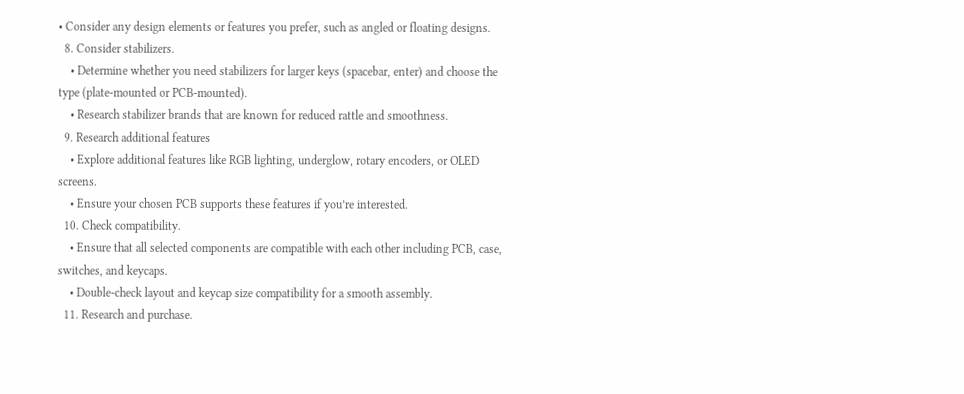• Consider any design elements or features you prefer, such as angled or floating designs.
  8. Consider stabilizers.
    • Determine whether you need stabilizers for larger keys (spacebar, enter) and choose the type (plate-mounted or PCB-mounted).
    • Research stabilizer brands that are known for reduced rattle and smoothness.
  9. Research additional features
    • Explore additional features like RGB lighting, underglow, rotary encoders, or OLED screens.
    • Ensure your chosen PCB supports these features if you’re interested.
  10. Check compatibility.
    • Ensure that all selected components are compatible with each other including PCB, case, switches, and keycaps.
    • Double-check layout and keycap size compatibility for a smooth assembly.
  11. Research and purchase.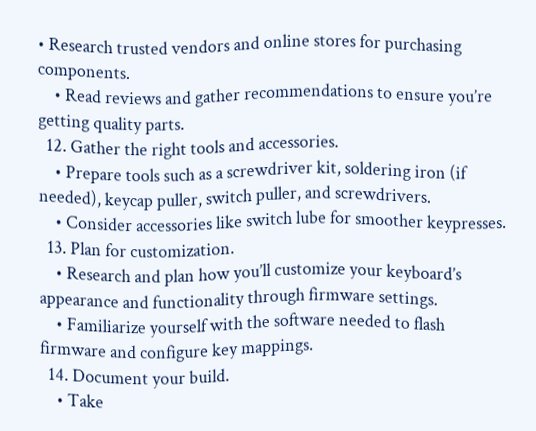• Research trusted vendors and online stores for purchasing components.
    • Read reviews and gather recommendations to ensure you’re getting quality parts.
  12. Gather the right tools and accessories.
    • Prepare tools such as a screwdriver kit, soldering iron (if needed), keycap puller, switch puller, and screwdrivers.
    • Consider accessories like switch lube for smoother keypresses.
  13. Plan for customization.
    • Research and plan how you’ll customize your keyboard’s appearance and functionality through firmware settings.
    • Familiarize yourself with the software needed to flash firmware and configure key mappings.
  14. Document your build.
    • Take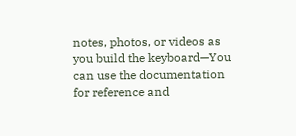notes, photos, or videos as you build the keyboard—You can use the documentation for reference and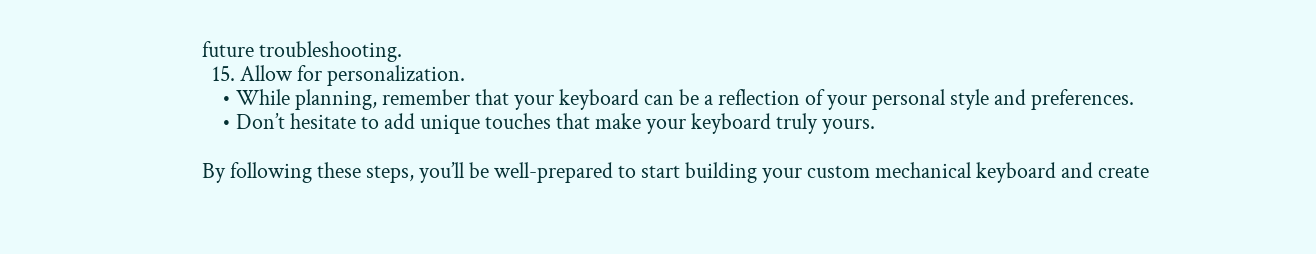future troubleshooting.
  15. Allow for personalization.
    • While planning, remember that your keyboard can be a reflection of your personal style and preferences.
    • Don’t hesitate to add unique touches that make your keyboard truly yours.

By following these steps, you’ll be well-prepared to start building your custom mechanical keyboard and create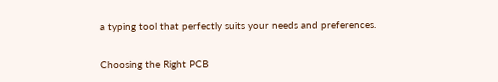a typing tool that perfectly suits your needs and preferences.

Choosing the Right PCB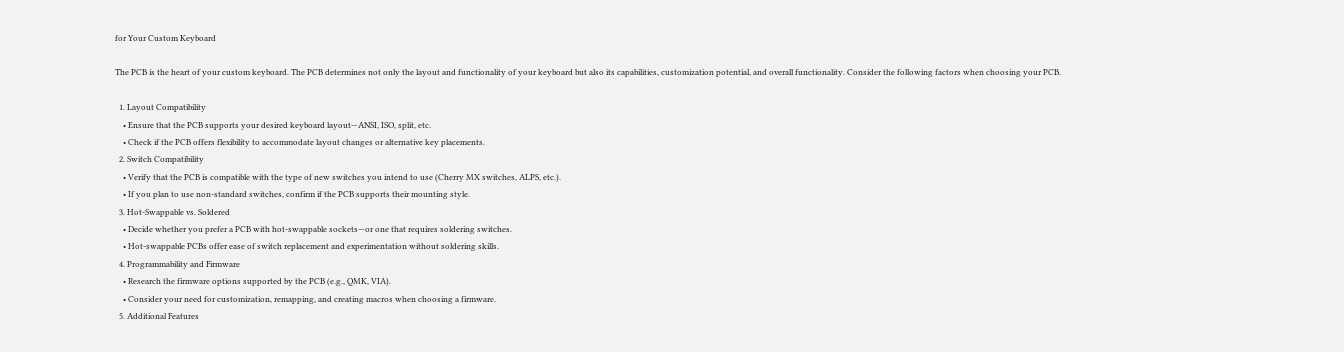for Your Custom Keyboard

The PCB is the heart of your custom keyboard. The PCB determines not only the layout and functionality of your keyboard but also its capabilities, customization potential, and overall functionality. Consider the following factors when choosing your PCB.

  1. Layout Compatibility
    • Ensure that the PCB supports your desired keyboard layout—ANSI, ISO, split, etc.
    • Check if the PCB offers flexibility to accommodate layout changes or alternative key placements.
  2. Switch Compatibility
    • Verify that the PCB is compatible with the type of new switches you intend to use (Cherry MX switches, ALPS, etc.).
    • If you plan to use non-standard switches, confirm if the PCB supports their mounting style.
  3. Hot-Swappable vs. Soldered
    • Decide whether you prefer a PCB with hot-swappable sockets—or one that requires soldering switches.
    • Hot-swappable PCBs offer ease of switch replacement and experimentation without soldering skills.
  4. Programmability and Firmware
    • Research the firmware options supported by the PCB (e.g., QMK, VIA).
    • Consider your need for customization, remapping, and creating macros when choosing a firmware.
  5. Additional Features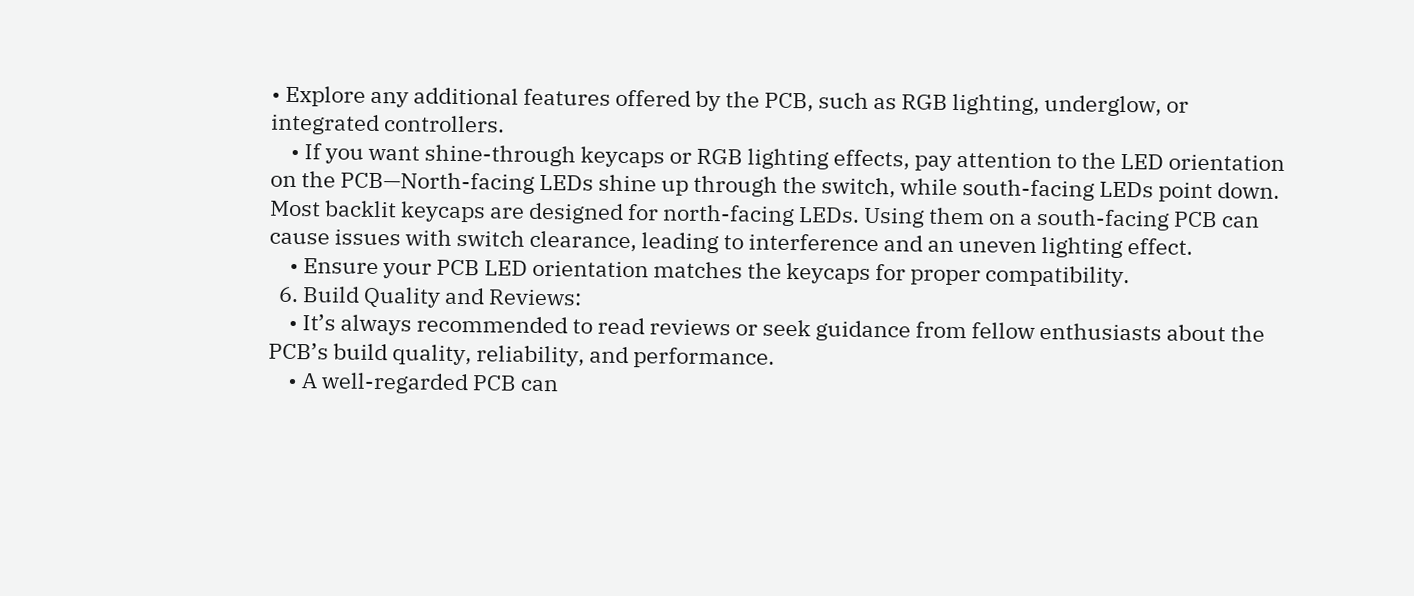• Explore any additional features offered by the PCB, such as RGB lighting, underglow, or integrated controllers.
    • If you want shine-through keycaps or RGB lighting effects, pay attention to the LED orientation on the PCB—North-facing LEDs shine up through the switch, while south-facing LEDs point down. Most backlit keycaps are designed for north-facing LEDs. Using them on a south-facing PCB can cause issues with switch clearance, leading to interference and an uneven lighting effect.
    • Ensure your PCB LED orientation matches the keycaps for proper compatibility.
  6. Build Quality and Reviews:
    • It’s always recommended to read reviews or seek guidance from fellow enthusiasts about the PCB’s build quality, reliability, and performance.
    • A well-regarded PCB can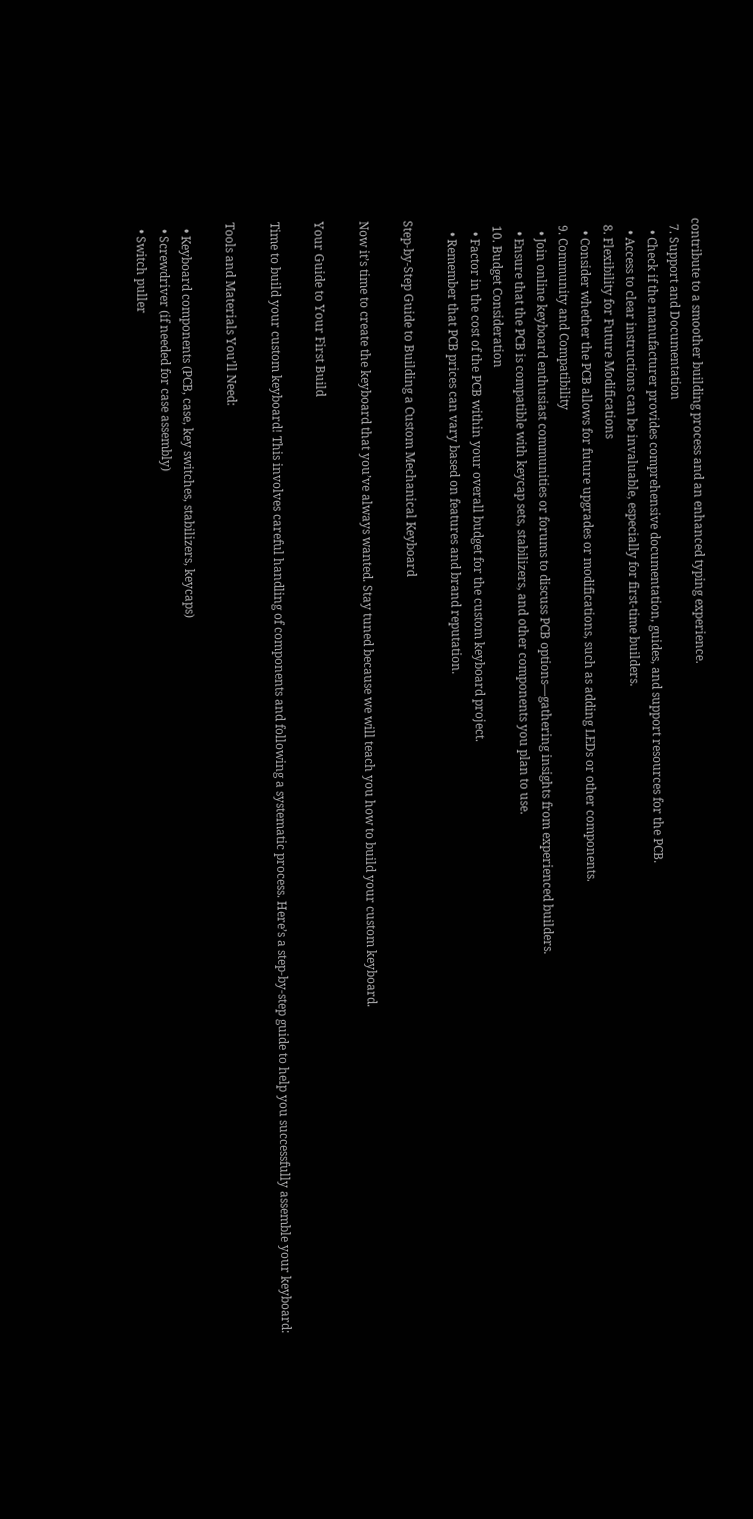contribute to a smoother building process and an enhanced typing experience.
  7. Support and Documentation
    • Check if the manufacturer provides comprehensive documentation, guides, and support resources for the PCB.
    • Access to clear instructions can be invaluable, especially for first-time builders.
  8. Flexibility for Future Modifications
    • Consider whether the PCB allows for future upgrades or modifications, such as adding LEDs or other components.
  9. Community and Compatibility
    • Join online keyboard enthusiast communities or forums to discuss PCB options—gathering insights from experienced builders.
    • Ensure that the PCB is compatible with keycap sets, stabilizers, and other components you plan to use.
  10. Budget Consideration
    • Factor in the cost of the PCB within your overall budget for the custom keyboard project.
    • Remember that PCB prices can vary based on features and brand reputation.

Step-by-Step Guide to Building a Custom Mechanical Keyboard

Now it’s time to create the keyboard that you’ve always wanted. Stay tuned because we will teach you how to build your custom keyboard.

Your Guide to Your First Build

Time to build your custom keyboard! This involves careful handling of components and following a systematic process. Here’s a step-by-step guide to help you successfully assemble your keyboard:

Tools and Materials You’ll Need:

  • Keyboard components (PCB, case, key switches, stabilizers, keycaps)
  • Screwdriver (if needed for case assembly)
  • Switch puller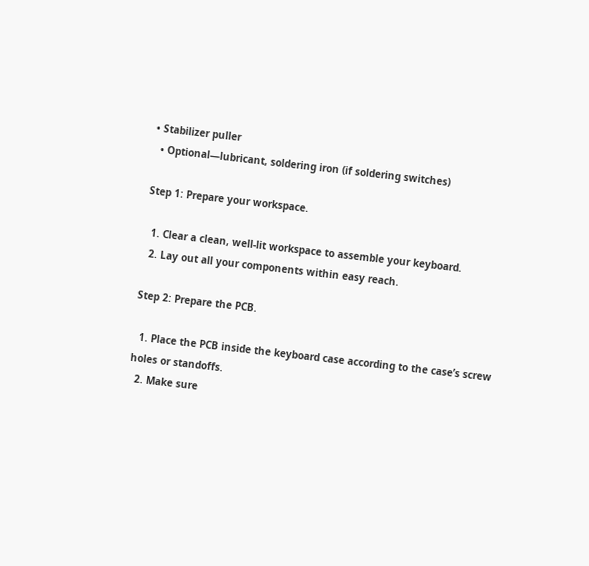• Stabilizer puller
  • Optional—lubricant, soldering iron (if soldering switches)

Step 1: Prepare your workspace.

  1. Clear a clean, well-lit workspace to assemble your keyboard.
  2. Lay out all your components within easy reach.

Step 2: Prepare the PCB.

  1. Place the PCB inside the keyboard case according to the case’s screw holes or standoffs.
  2. Make sure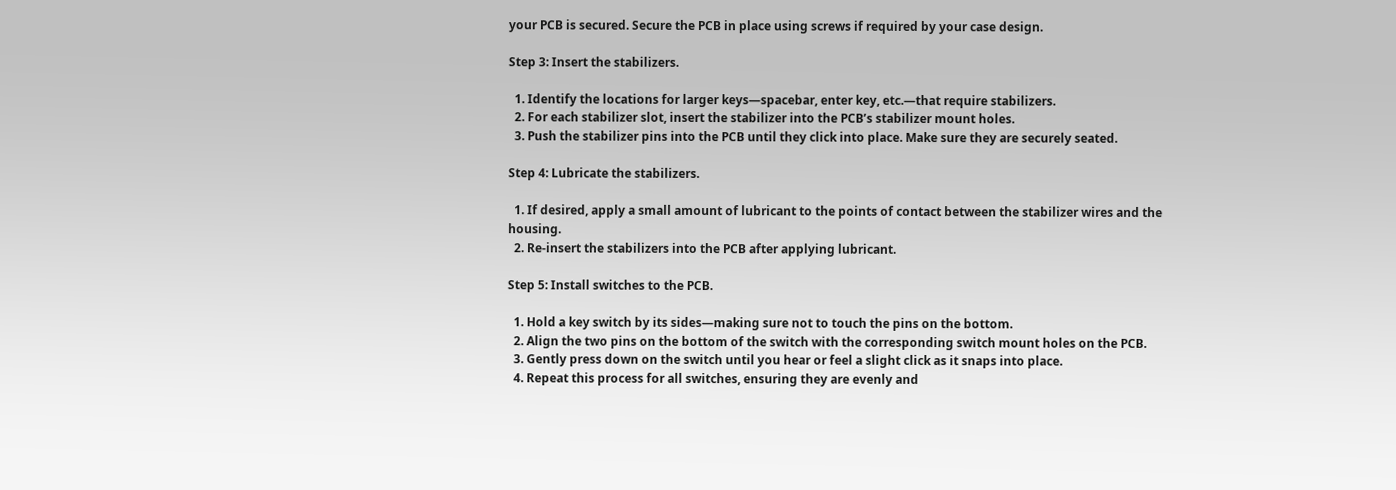your PCB is secured. Secure the PCB in place using screws if required by your case design.

Step 3: Insert the stabilizers.

  1. Identify the locations for larger keys—spacebar, enter key, etc.—that require stabilizers.
  2. For each stabilizer slot, insert the stabilizer into the PCB’s stabilizer mount holes.
  3. Push the stabilizer pins into the PCB until they click into place. Make sure they are securely seated.

Step 4: Lubricate the stabilizers.

  1. If desired, apply a small amount of lubricant to the points of contact between the stabilizer wires and the housing.
  2. Re-insert the stabilizers into the PCB after applying lubricant.

Step 5: Install switches to the PCB.

  1. Hold a key switch by its sides—making sure not to touch the pins on the bottom.
  2. Align the two pins on the bottom of the switch with the corresponding switch mount holes on the PCB.
  3. Gently press down on the switch until you hear or feel a slight click as it snaps into place.
  4. Repeat this process for all switches, ensuring they are evenly and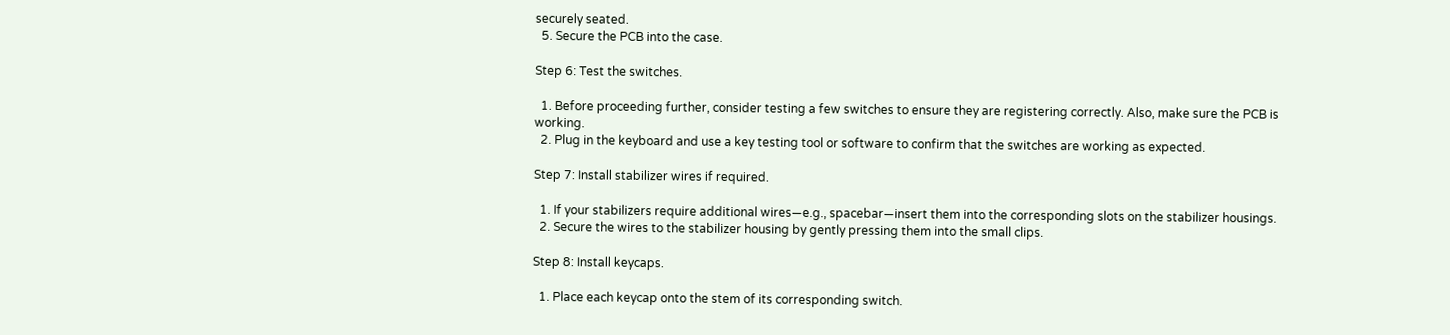securely seated.
  5. Secure the PCB into the case.

Step 6: Test the switches.

  1. Before proceeding further, consider testing a few switches to ensure they are registering correctly. Also, make sure the PCB is working.
  2. Plug in the keyboard and use a key testing tool or software to confirm that the switches are working as expected.

Step 7: Install stabilizer wires if required.

  1. If your stabilizers require additional wires—e.g., spacebar—insert them into the corresponding slots on the stabilizer housings.
  2. Secure the wires to the stabilizer housing by gently pressing them into the small clips.

Step 8: Install keycaps.

  1. Place each keycap onto the stem of its corresponding switch.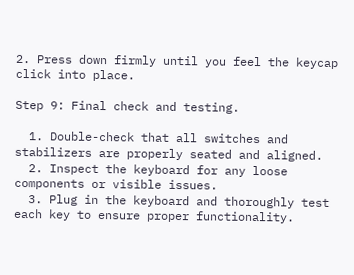2. Press down firmly until you feel the keycap click into place.

Step 9: Final check and testing.

  1. Double-check that all switches and stabilizers are properly seated and aligned.
  2. Inspect the keyboard for any loose components or visible issues.
  3. Plug in the keyboard and thoroughly test each key to ensure proper functionality.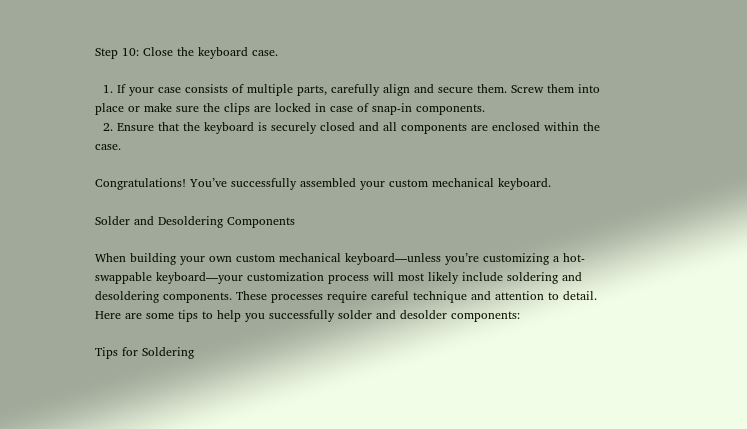Step 10: Close the keyboard case.

  1. If your case consists of multiple parts, carefully align and secure them. Screw them into place or make sure the clips are locked in case of snap-in components.
  2. Ensure that the keyboard is securely closed and all components are enclosed within the case.

Congratulations! You’ve successfully assembled your custom mechanical keyboard.

Solder and Desoldering Components

When building your own custom mechanical keyboard—unless you’re customizing a hot-swappable keyboard—your customization process will most likely include soldering and desoldering components. These processes require careful technique and attention to detail. Here are some tips to help you successfully solder and desolder components:

Tips for Soldering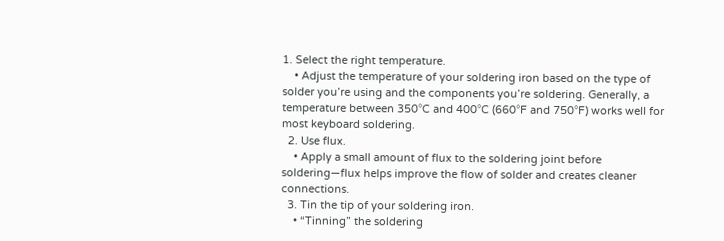1. Select the right temperature.
    • Adjust the temperature of your soldering iron based on the type of solder you’re using and the components you’re soldering. Generally, a temperature between 350°C and 400°C (660°F and 750°F) works well for most keyboard soldering.
  2. Use flux.
    • Apply a small amount of flux to the soldering joint before soldering—flux helps improve the flow of solder and creates cleaner connections.
  3. Tin the tip of your soldering iron.
    • “Tinning” the soldering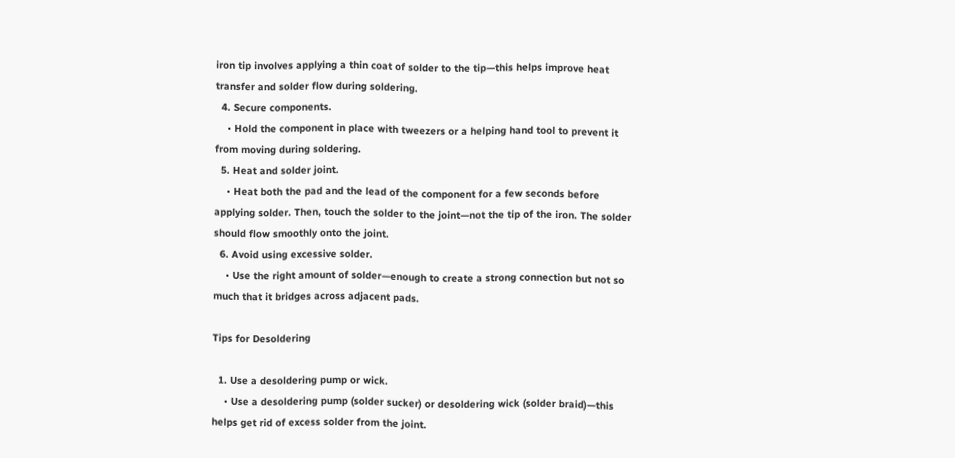iron tip involves applying a thin coat of solder to the tip—this helps improve heat transfer and solder flow during soldering.
  4. Secure components.
    • Hold the component in place with tweezers or a helping hand tool to prevent it from moving during soldering.
  5. Heat and solder joint.
    • Heat both the pad and the lead of the component for a few seconds before applying solder. Then, touch the solder to the joint—not the tip of the iron. The solder should flow smoothly onto the joint.
  6. Avoid using excessive solder.
    • Use the right amount of solder—enough to create a strong connection but not so much that it bridges across adjacent pads.

Tips for Desoldering

  1. Use a desoldering pump or wick.
    • Use a desoldering pump (solder sucker) or desoldering wick (solder braid)—this helps get rid of excess solder from the joint.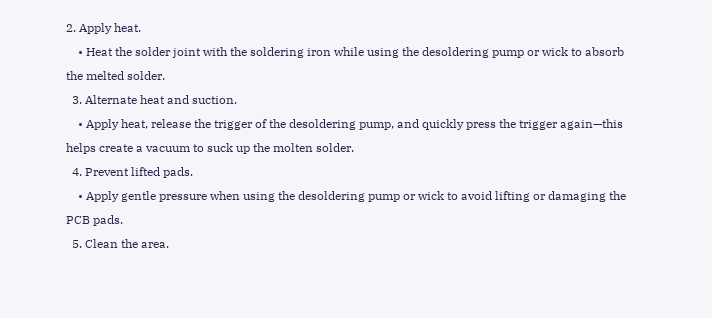2. Apply heat.
    • Heat the solder joint with the soldering iron while using the desoldering pump or wick to absorb the melted solder.
  3. Alternate heat and suction.
    • Apply heat, release the trigger of the desoldering pump, and quickly press the trigger again—this helps create a vacuum to suck up the molten solder.
  4. Prevent lifted pads.
    • Apply gentle pressure when using the desoldering pump or wick to avoid lifting or damaging the PCB pads.
  5. Clean the area.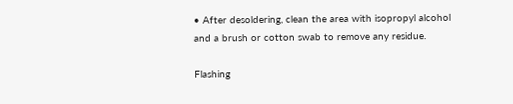• After desoldering, clean the area with isopropyl alcohol and a brush or cotton swab to remove any residue.

Flashing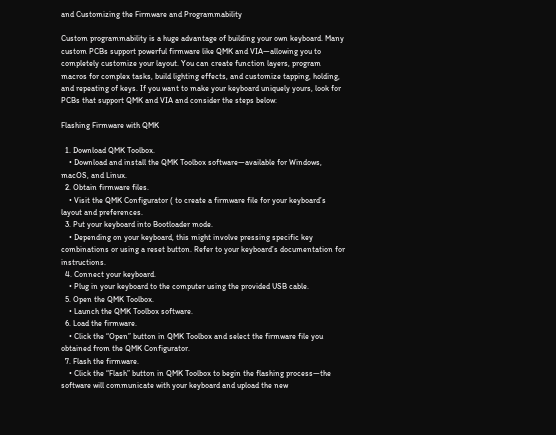and Customizing the Firmware and Programmability

Custom programmability is a huge advantage of building your own keyboard. Many custom PCBs support powerful firmware like QMK and VIA—allowing you to completely customize your layout. You can create function layers, program macros for complex tasks, build lighting effects, and customize tapping, holding, and repeating of keys. If you want to make your keyboard uniquely yours, look for PCBs that support QMK and VIA and consider the steps below:

Flashing Firmware with QMK

  1. Download QMK Toolbox.
    • Download and install the QMK Toolbox software—available for Windows, macOS, and Linux.
  2. Obtain firmware files.
    • Visit the QMK Configurator ( to create a firmware file for your keyboard’s layout and preferences.
  3. Put your keyboard into Bootloader mode.
    • Depending on your keyboard, this might involve pressing specific key combinations or using a reset button. Refer to your keyboard’s documentation for instructions.
  4. Connect your keyboard.
    • Plug in your keyboard to the computer using the provided USB cable.
  5. Open the QMK Toolbox.
    • Launch the QMK Toolbox software.
  6. Load the firmware.
    • Click the “Open” button in QMK Toolbox and select the firmware file you obtained from the QMK Configurator.
  7. Flash the firmware.
    • Click the “Flash” button in QMK Toolbox to begin the flashing process—the software will communicate with your keyboard and upload the new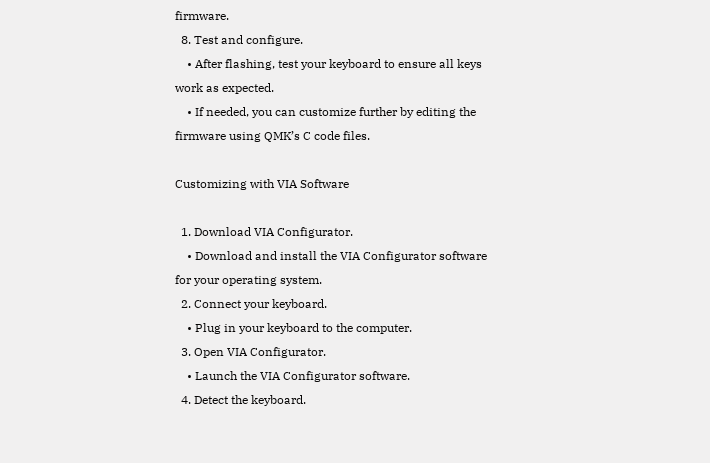firmware.
  8. Test and configure.
    • After flashing, test your keyboard to ensure all keys work as expected.
    • If needed, you can customize further by editing the firmware using QMK’s C code files.

Customizing with VIA Software

  1. Download VIA Configurator.
    • Download and install the VIA Configurator software for your operating system.
  2. Connect your keyboard.
    • Plug in your keyboard to the computer.
  3. Open VIA Configurator.
    • Launch the VIA Configurator software.
  4. Detect the keyboard.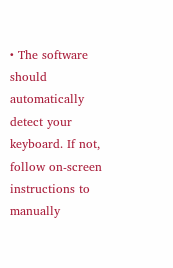• The software should automatically detect your keyboard. If not, follow on-screen instructions to manually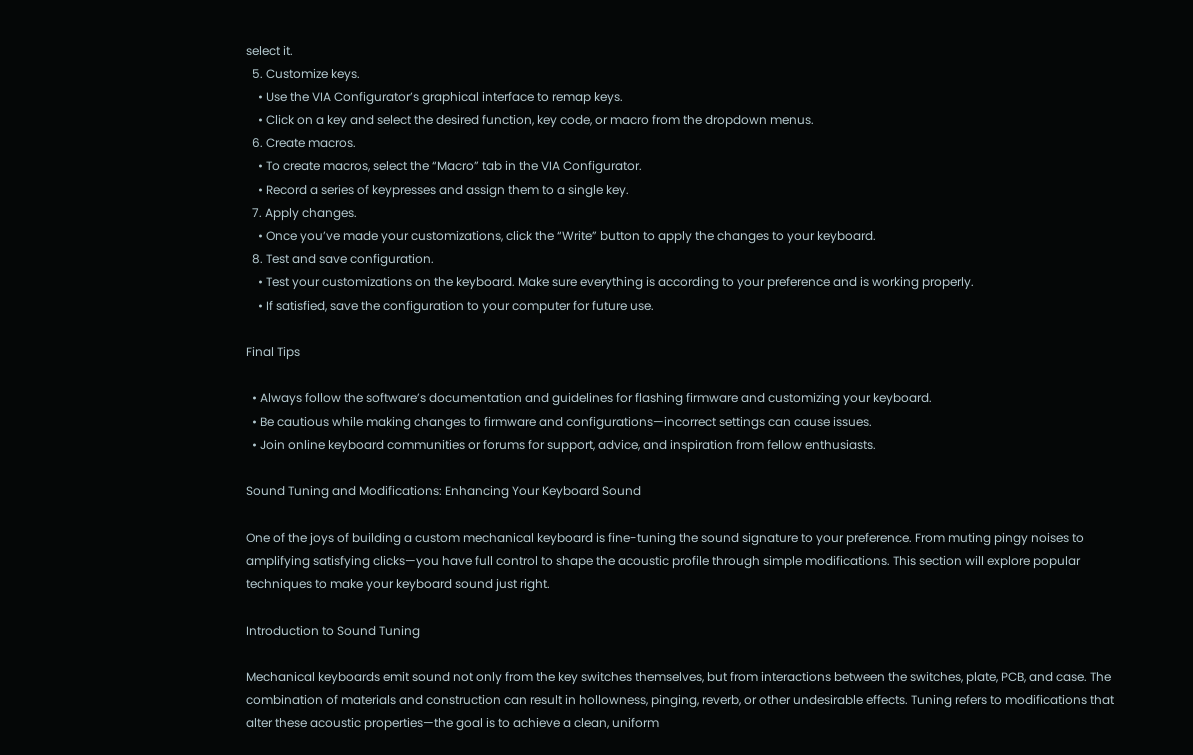select it.
  5. Customize keys.
    • Use the VIA Configurator’s graphical interface to remap keys.
    • Click on a key and select the desired function, key code, or macro from the dropdown menus.
  6. Create macros.
    • To create macros, select the “Macro” tab in the VIA Configurator.
    • Record a series of keypresses and assign them to a single key.
  7. Apply changes.
    • Once you’ve made your customizations, click the “Write” button to apply the changes to your keyboard.
  8. Test and save configuration.
    • Test your customizations on the keyboard. Make sure everything is according to your preference and is working properly.
    • If satisfied, save the configuration to your computer for future use.

Final Tips

  • Always follow the software’s documentation and guidelines for flashing firmware and customizing your keyboard.
  • Be cautious while making changes to firmware and configurations—incorrect settings can cause issues.
  • Join online keyboard communities or forums for support, advice, and inspiration from fellow enthusiasts.

Sound Tuning and Modifications: Enhancing Your Keyboard Sound

One of the joys of building a custom mechanical keyboard is fine-tuning the sound signature to your preference. From muting pingy noises to amplifying satisfying clicks—you have full control to shape the acoustic profile through simple modifications. This section will explore popular techniques to make your keyboard sound just right.

Introduction to Sound Tuning

Mechanical keyboards emit sound not only from the key switches themselves, but from interactions between the switches, plate, PCB, and case. The combination of materials and construction can result in hollowness, pinging, reverb, or other undesirable effects. Tuning refers to modifications that alter these acoustic properties—the goal is to achieve a clean, uniform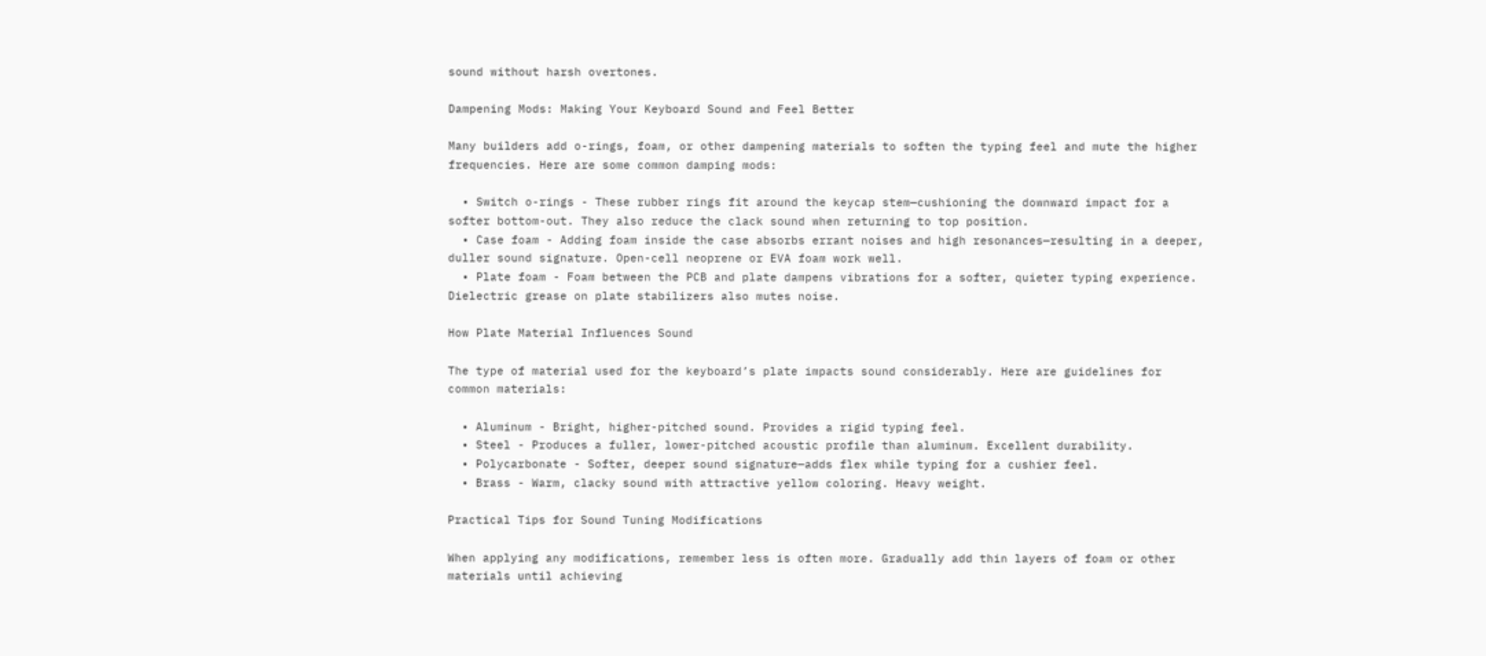sound without harsh overtones.

Dampening Mods: Making Your Keyboard Sound and Feel Better

Many builders add o-rings, foam, or other dampening materials to soften the typing feel and mute the higher frequencies. Here are some common damping mods:

  • Switch o-rings - These rubber rings fit around the keycap stem—cushioning the downward impact for a softer bottom-out. They also reduce the clack sound when returning to top position.
  • Case foam - Adding foam inside the case absorbs errant noises and high resonances—resulting in a deeper, duller sound signature. Open-cell neoprene or EVA foam work well.
  • Plate foam - Foam between the PCB and plate dampens vibrations for a softer, quieter typing experience. Dielectric grease on plate stabilizers also mutes noise.

How Plate Material Influences Sound

The type of material used for the keyboard’s plate impacts sound considerably. Here are guidelines for common materials:

  • Aluminum - Bright, higher-pitched sound. Provides a rigid typing feel.
  • Steel - Produces a fuller, lower-pitched acoustic profile than aluminum. Excellent durability.
  • Polycarbonate - Softer, deeper sound signature—adds flex while typing for a cushier feel.
  • Brass - Warm, clacky sound with attractive yellow coloring. Heavy weight.

Practical Tips for Sound Tuning Modifications

When applying any modifications, remember less is often more. Gradually add thin layers of foam or other materials until achieving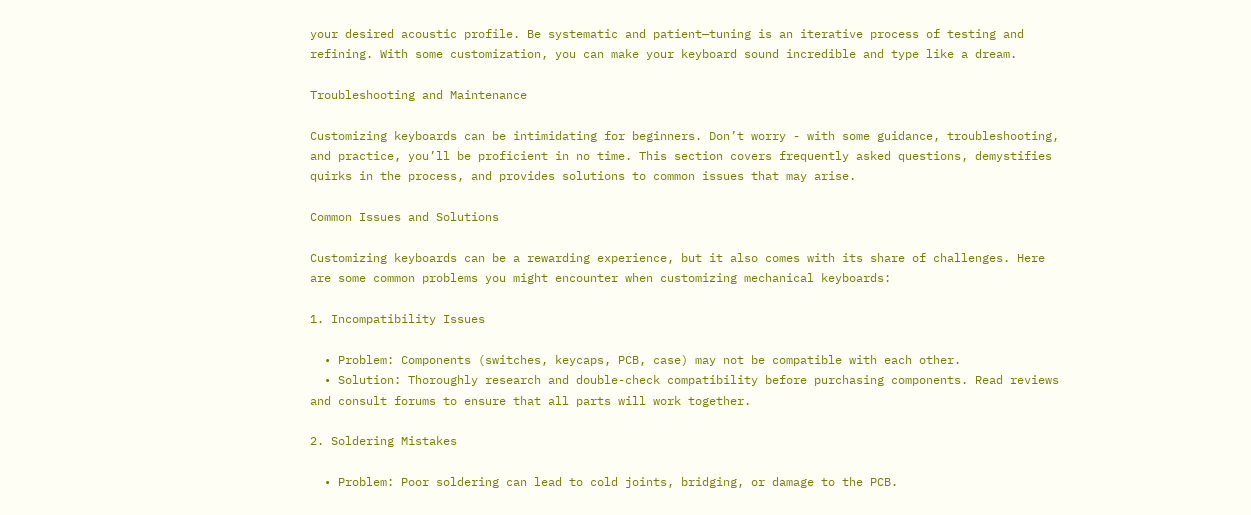your desired acoustic profile. Be systematic and patient—tuning is an iterative process of testing and refining. With some customization, you can make your keyboard sound incredible and type like a dream.

Troubleshooting and Maintenance

Customizing keyboards can be intimidating for beginners. Don’t worry - with some guidance, troubleshooting, and practice, you’ll be proficient in no time. This section covers frequently asked questions, demystifies quirks in the process, and provides solutions to common issues that may arise.

Common Issues and Solutions

Customizing keyboards can be a rewarding experience, but it also comes with its share of challenges. Here are some common problems you might encounter when customizing mechanical keyboards:

1. Incompatibility Issues

  • Problem: Components (switches, keycaps, PCB, case) may not be compatible with each other.
  • Solution: Thoroughly research and double-check compatibility before purchasing components. Read reviews and consult forums to ensure that all parts will work together.

2. Soldering Mistakes

  • Problem: Poor soldering can lead to cold joints, bridging, or damage to the PCB.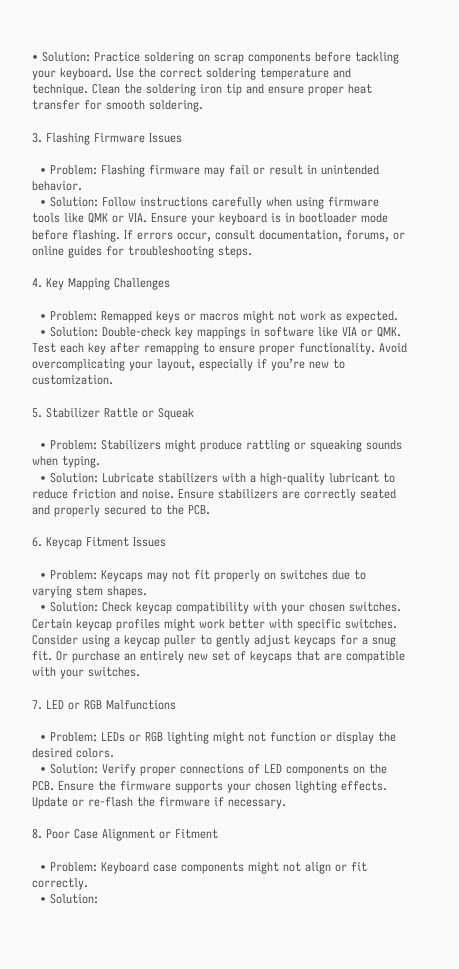• Solution: Practice soldering on scrap components before tackling your keyboard. Use the correct soldering temperature and technique. Clean the soldering iron tip and ensure proper heat transfer for smooth soldering.

3. Flashing Firmware Issues

  • Problem: Flashing firmware may fail or result in unintended behavior.
  • Solution: Follow instructions carefully when using firmware tools like QMK or VIA. Ensure your keyboard is in bootloader mode before flashing. If errors occur, consult documentation, forums, or online guides for troubleshooting steps.

4. Key Mapping Challenges

  • Problem: Remapped keys or macros might not work as expected.
  • Solution: Double-check key mappings in software like VIA or QMK. Test each key after remapping to ensure proper functionality. Avoid overcomplicating your layout, especially if you’re new to customization.

5. Stabilizer Rattle or Squeak

  • Problem: Stabilizers might produce rattling or squeaking sounds when typing.
  • Solution: Lubricate stabilizers with a high-quality lubricant to reduce friction and noise. Ensure stabilizers are correctly seated and properly secured to the PCB.

6. Keycap Fitment Issues

  • Problem: Keycaps may not fit properly on switches due to varying stem shapes.
  • Solution: Check keycap compatibility with your chosen switches. Certain keycap profiles might work better with specific switches. Consider using a keycap puller to gently adjust keycaps for a snug fit. Or purchase an entirely new set of keycaps that are compatible with your switches.

7. LED or RGB Malfunctions

  • Problem: LEDs or RGB lighting might not function or display the desired colors.
  • Solution: Verify proper connections of LED components on the PCB. Ensure the firmware supports your chosen lighting effects. Update or re-flash the firmware if necessary.

8. Poor Case Alignment or Fitment

  • Problem: Keyboard case components might not align or fit correctly.
  • Solution: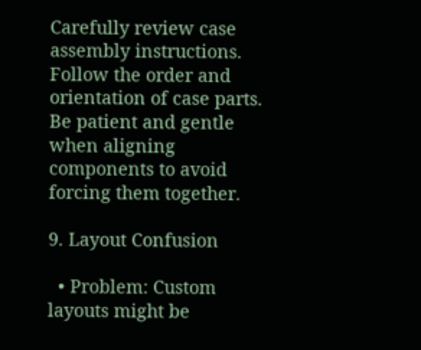Carefully review case assembly instructions. Follow the order and orientation of case parts. Be patient and gentle when aligning components to avoid forcing them together.

9. Layout Confusion

  • Problem: Custom layouts might be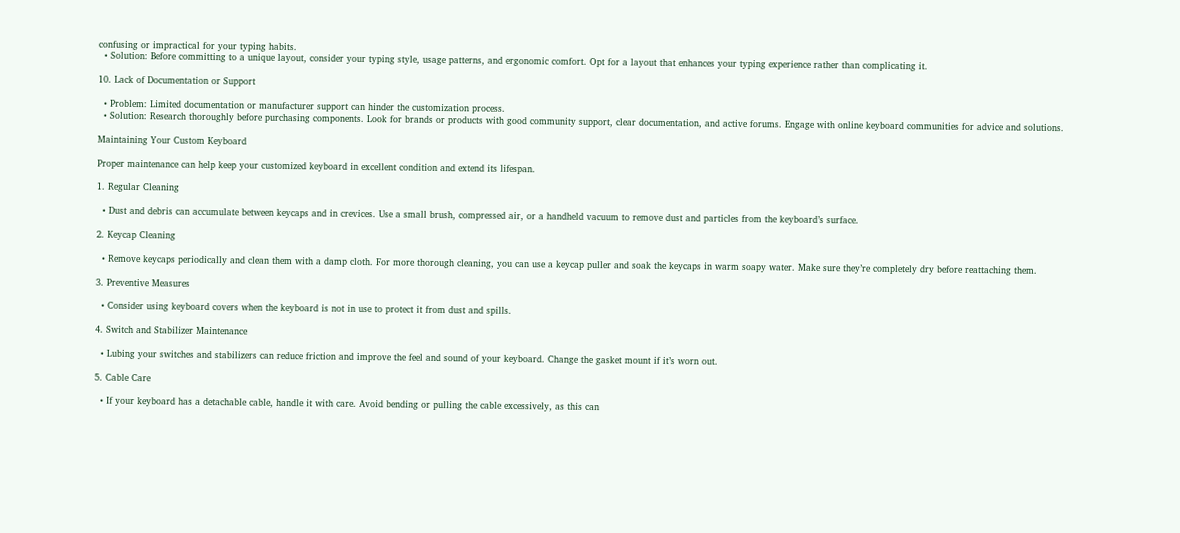confusing or impractical for your typing habits.
  • Solution: Before committing to a unique layout, consider your typing style, usage patterns, and ergonomic comfort. Opt for a layout that enhances your typing experience rather than complicating it.

10. Lack of Documentation or Support

  • Problem: Limited documentation or manufacturer support can hinder the customization process.
  • Solution: Research thoroughly before purchasing components. Look for brands or products with good community support, clear documentation, and active forums. Engage with online keyboard communities for advice and solutions.

Maintaining Your Custom Keyboard

Proper maintenance can help keep your customized keyboard in excellent condition and extend its lifespan.

1. Regular Cleaning

  • Dust and debris can accumulate between keycaps and in crevices. Use a small brush, compressed air, or a handheld vacuum to remove dust and particles from the keyboard’s surface.

2. Keycap Cleaning

  • Remove keycaps periodically and clean them with a damp cloth. For more thorough cleaning, you can use a keycap puller and soak the keycaps in warm soapy water. Make sure they’re completely dry before reattaching them.

3. Preventive Measures

  • Consider using keyboard covers when the keyboard is not in use to protect it from dust and spills.

4. Switch and Stabilizer Maintenance

  • Lubing your switches and stabilizers can reduce friction and improve the feel and sound of your keyboard. Change the gasket mount if it’s worn out.

5. Cable Care

  • If your keyboard has a detachable cable, handle it with care. Avoid bending or pulling the cable excessively, as this can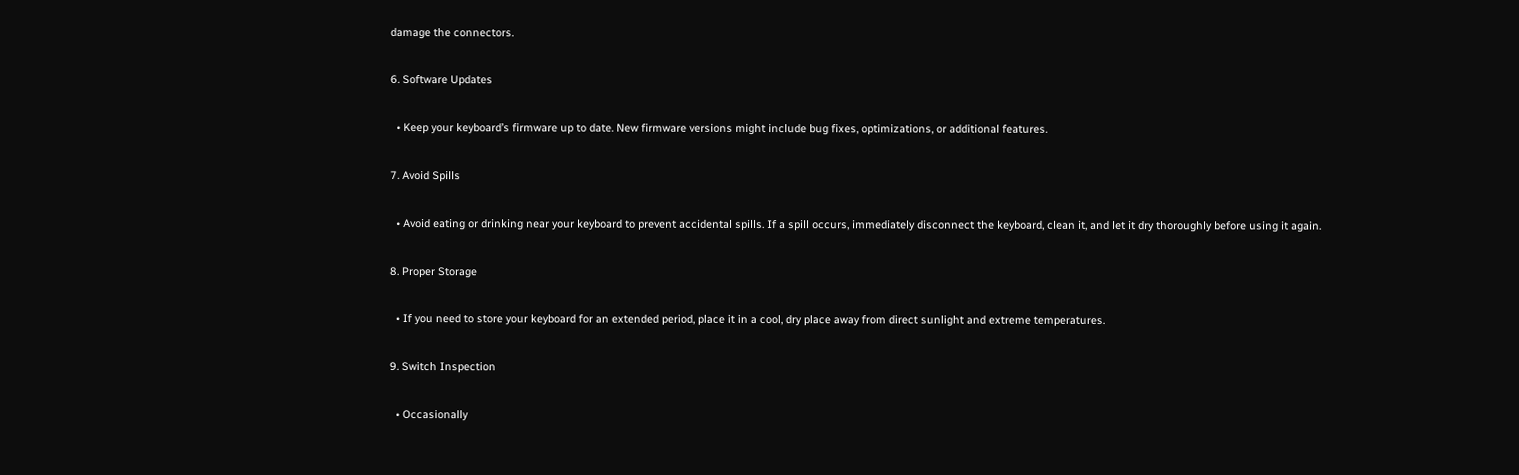damage the connectors.

6. Software Updates

  • Keep your keyboard’s firmware up to date. New firmware versions might include bug fixes, optimizations, or additional features.

7. Avoid Spills

  • Avoid eating or drinking near your keyboard to prevent accidental spills. If a spill occurs, immediately disconnect the keyboard, clean it, and let it dry thoroughly before using it again.

8. Proper Storage

  • If you need to store your keyboard for an extended period, place it in a cool, dry place away from direct sunlight and extreme temperatures.

9. Switch Inspection

  • Occasionally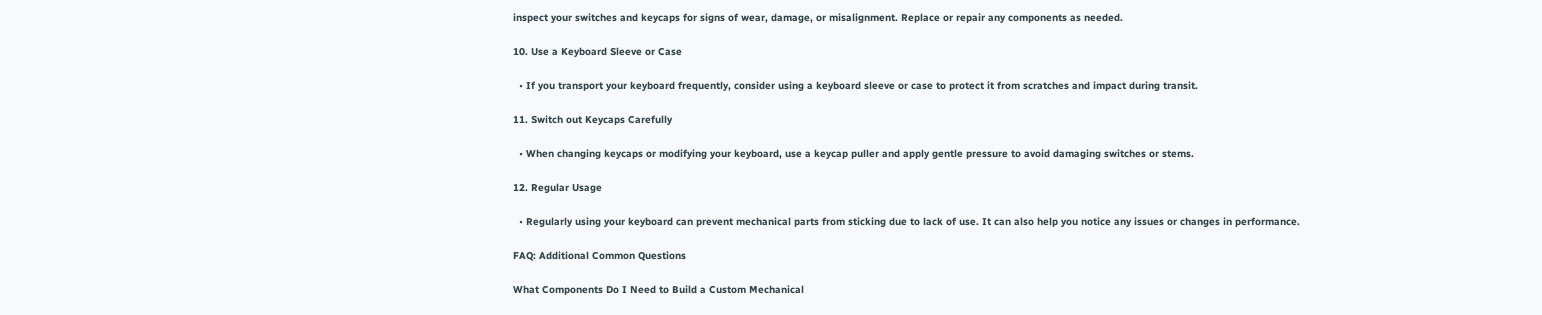inspect your switches and keycaps for signs of wear, damage, or misalignment. Replace or repair any components as needed.

10. Use a Keyboard Sleeve or Case

  • If you transport your keyboard frequently, consider using a keyboard sleeve or case to protect it from scratches and impact during transit.

11. Switch out Keycaps Carefully

  • When changing keycaps or modifying your keyboard, use a keycap puller and apply gentle pressure to avoid damaging switches or stems.

12. Regular Usage

  • Regularly using your keyboard can prevent mechanical parts from sticking due to lack of use. It can also help you notice any issues or changes in performance.

FAQ: Additional Common Questions

What Components Do I Need to Build a Custom Mechanical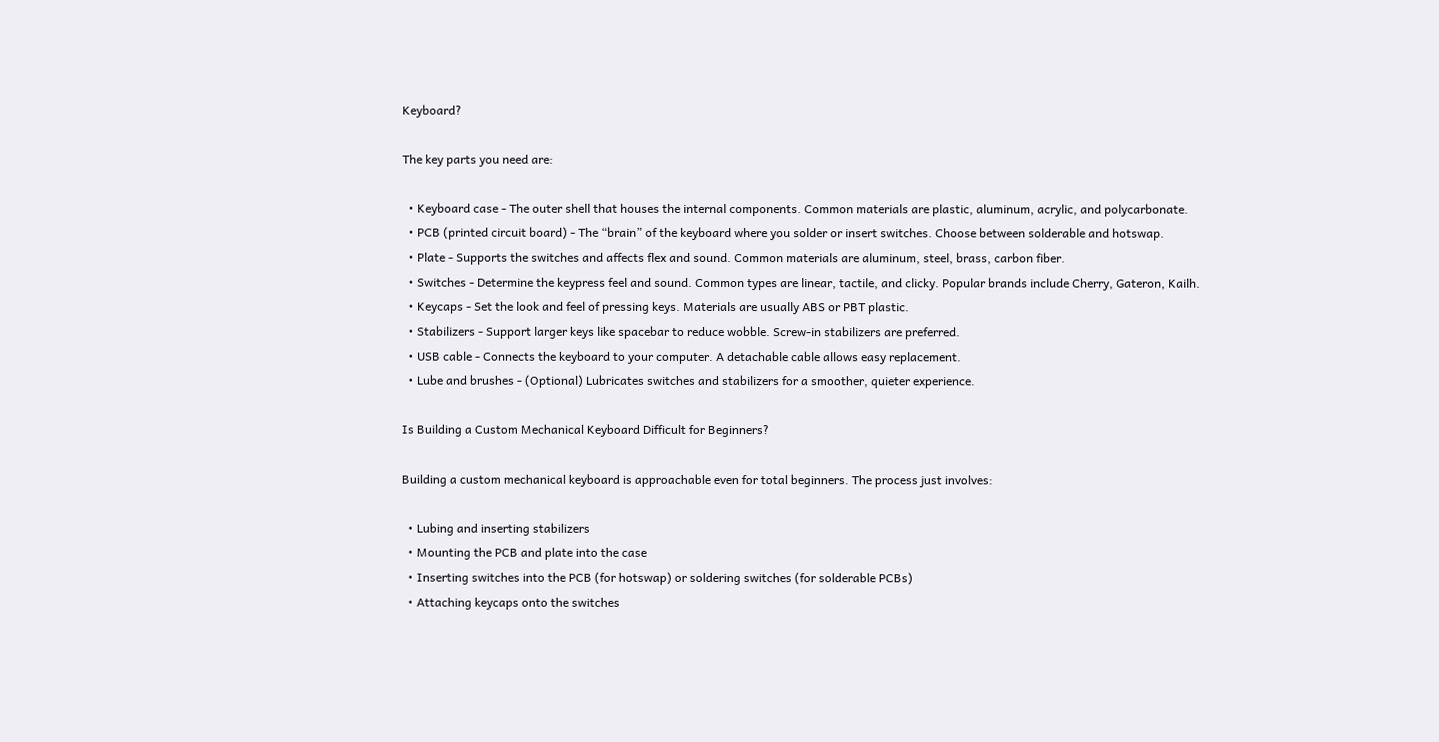Keyboard?

The key parts you need are:

  • Keyboard case - The outer shell that houses the internal components. Common materials are plastic, aluminum, acrylic, and polycarbonate.
  • PCB (printed circuit board) - The “brain” of the keyboard where you solder or insert switches. Choose between solderable and hotswap.
  • Plate - Supports the switches and affects flex and sound. Common materials are aluminum, steel, brass, carbon fiber.
  • Switches - Determine the keypress feel and sound. Common types are linear, tactile, and clicky. Popular brands include Cherry, Gateron, Kailh.
  • Keycaps - Set the look and feel of pressing keys. Materials are usually ABS or PBT plastic.
  • Stabilizers - Support larger keys like spacebar to reduce wobble. Screw-in stabilizers are preferred.
  • USB cable - Connects the keyboard to your computer. A detachable cable allows easy replacement.
  • Lube and brushes - (Optional) Lubricates switches and stabilizers for a smoother, quieter experience.

Is Building a Custom Mechanical Keyboard Difficult for Beginners?

Building a custom mechanical keyboard is approachable even for total beginners. The process just involves:

  • Lubing and inserting stabilizers
  • Mounting the PCB and plate into the case
  • Inserting switches into the PCB (for hotswap) or soldering switches (for solderable PCBs)
  • Attaching keycaps onto the switches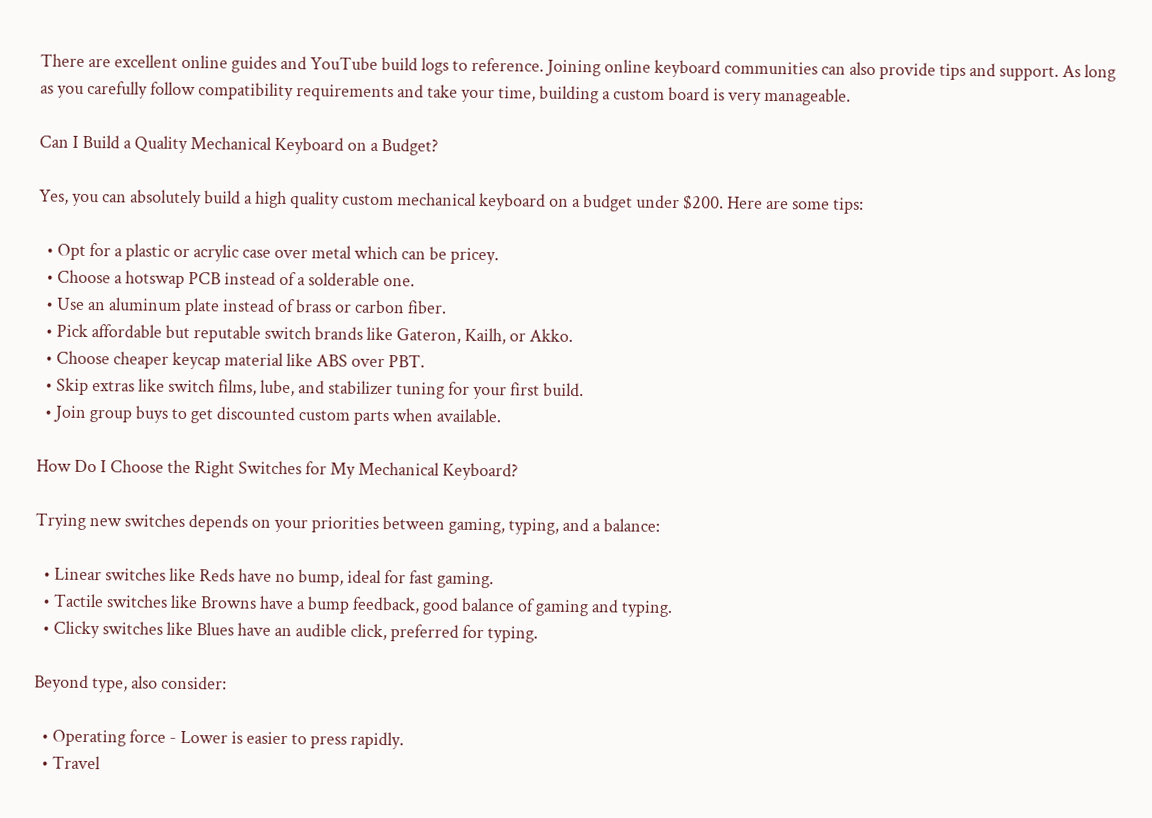There are excellent online guides and YouTube build logs to reference. Joining online keyboard communities can also provide tips and support. As long as you carefully follow compatibility requirements and take your time, building a custom board is very manageable.

Can I Build a Quality Mechanical Keyboard on a Budget?

Yes, you can absolutely build a high quality custom mechanical keyboard on a budget under $200. Here are some tips:

  • Opt for a plastic or acrylic case over metal which can be pricey.
  • Choose a hotswap PCB instead of a solderable one.
  • Use an aluminum plate instead of brass or carbon fiber.
  • Pick affordable but reputable switch brands like Gateron, Kailh, or Akko.
  • Choose cheaper keycap material like ABS over PBT.
  • Skip extras like switch films, lube, and stabilizer tuning for your first build.
  • Join group buys to get discounted custom parts when available.

How Do I Choose the Right Switches for My Mechanical Keyboard?

Trying new switches depends on your priorities between gaming, typing, and a balance:

  • Linear switches like Reds have no bump, ideal for fast gaming.
  • Tactile switches like Browns have a bump feedback, good balance of gaming and typing.
  • Clicky switches like Blues have an audible click, preferred for typing.

Beyond type, also consider:

  • Operating force - Lower is easier to press rapidly.
  • Travel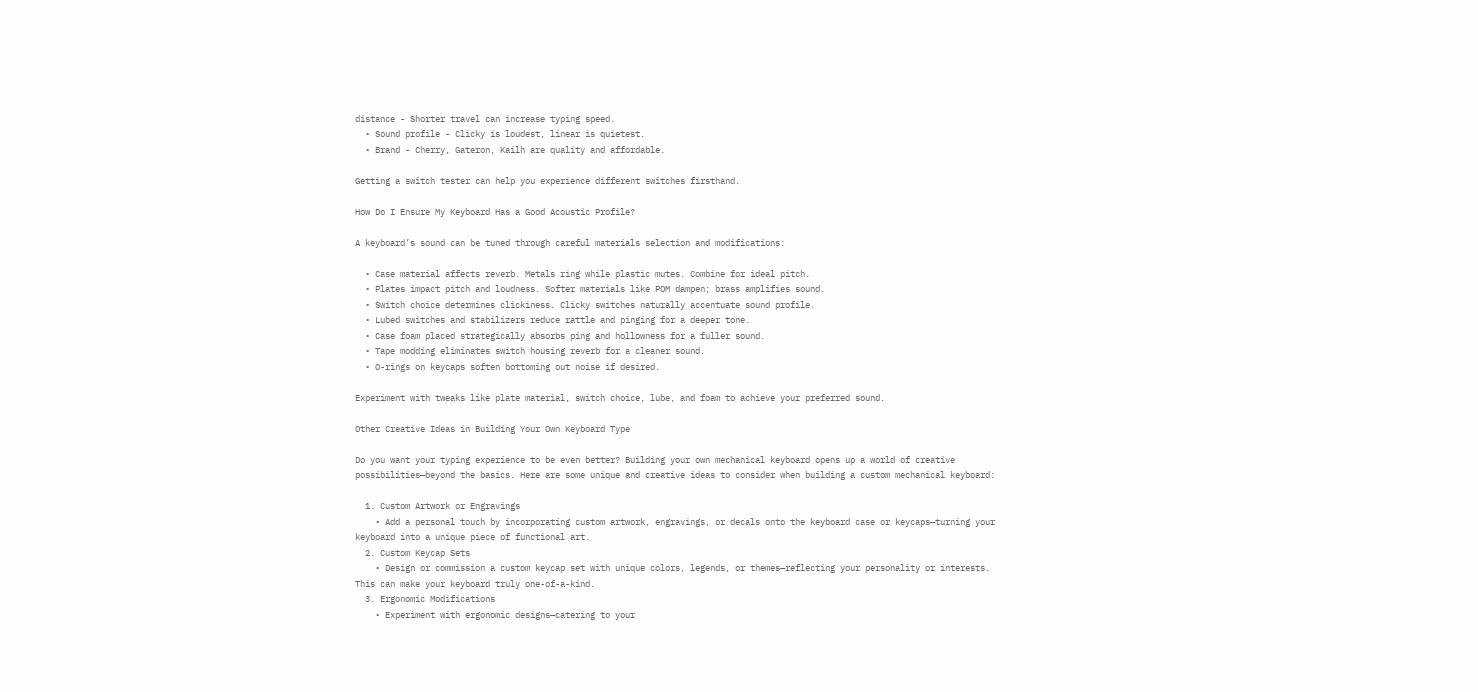distance - Shorter travel can increase typing speed.
  • Sound profile - Clicky is loudest, linear is quietest.
  • Brand - Cherry, Gateron, Kailh are quality and affordable.

Getting a switch tester can help you experience different switches firsthand.

How Do I Ensure My Keyboard Has a Good Acoustic Profile?

A keyboard’s sound can be tuned through careful materials selection and modifications:

  • Case material affects reverb. Metals ring while plastic mutes. Combine for ideal pitch.
  • Plates impact pitch and loudness. Softer materials like POM dampen; brass amplifies sound.
  • Switch choice determines clickiness. Clicky switches naturally accentuate sound profile.
  • Lubed switches and stabilizers reduce rattle and pinging for a deeper tone.
  • Case foam placed strategically absorbs ping and hollowness for a fuller sound.
  • Tape modding eliminates switch housing reverb for a cleaner sound.
  • O-rings on keycaps soften bottoming out noise if desired.

Experiment with tweaks like plate material, switch choice, lube, and foam to achieve your preferred sound.

Other Creative Ideas in Building Your Own Keyboard Type

Do you want your typing experience to be even better? Building your own mechanical keyboard opens up a world of creative possibilities—beyond the basics. Here are some unique and creative ideas to consider when building a custom mechanical keyboard:

  1. Custom Artwork or Engravings
    • Add a personal touch by incorporating custom artwork, engravings, or decals onto the keyboard case or keycaps—turning your keyboard into a unique piece of functional art.
  2. Custom Keycap Sets
    • Design or commission a custom keycap set with unique colors, legends, or themes—reflecting your personality or interests. This can make your keyboard truly one-of-a-kind.
  3. Ergonomic Modifications
    • Experiment with ergonomic designs—catering to your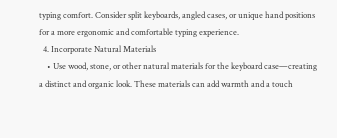typing comfort. Consider split keyboards, angled cases, or unique hand positions for a more ergonomic and comfortable typing experience.
  4. Incorporate Natural Materials
    • Use wood, stone, or other natural materials for the keyboard case—creating a distinct and organic look. These materials can add warmth and a touch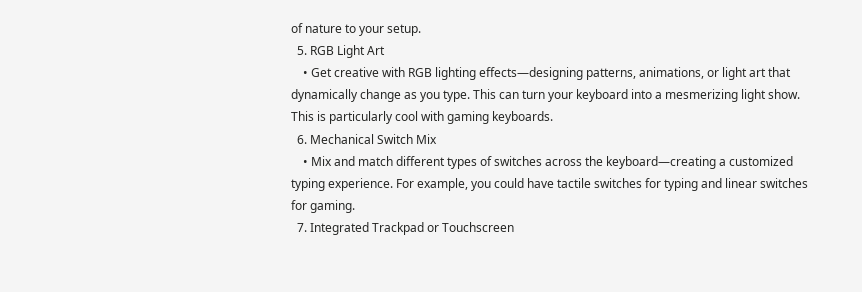of nature to your setup.
  5. RGB Light Art
    • Get creative with RGB lighting effects—designing patterns, animations, or light art that dynamically change as you type. This can turn your keyboard into a mesmerizing light show. This is particularly cool with gaming keyboards.
  6. Mechanical Switch Mix
    • Mix and match different types of switches across the keyboard—creating a customized typing experience. For example, you could have tactile switches for typing and linear switches for gaming.
  7. Integrated Trackpad or Touchscreen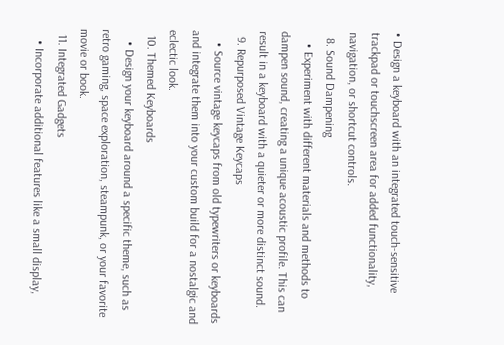• Design a keyboard with an integrated touch-sensitive trackpad or touchscreen area for added functionality, navigation, or shortcut controls.
  8. Sound Dampening
    • Experiment with different materials and methods to dampen sound, creating a unique acoustic profile. This can result in a keyboard with a quieter or more distinct sound.
  9. Repurposed Vintage Keycaps
    • Source vintage keycaps from old typewriters or keyboards and integrate them into your custom build for a nostalgic and eclectic look.
  10. Themed Keyboards
    • Design your keyboard around a specific theme, such as retro gaming, space exploration, steampunk, or your favorite movie or book.
  11. Integrated Gadgets
    • Incorporate additional features like a small display,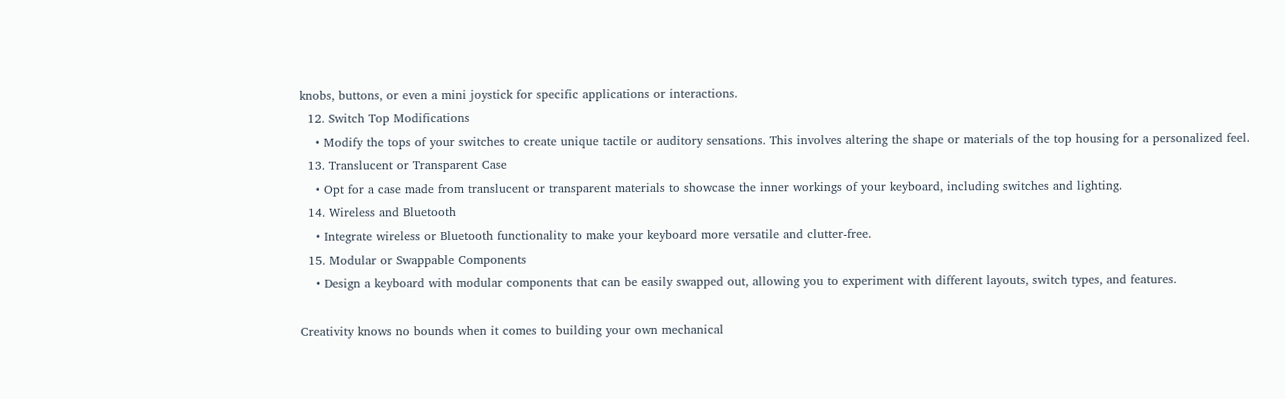knobs, buttons, or even a mini joystick for specific applications or interactions.
  12. Switch Top Modifications
    • Modify the tops of your switches to create unique tactile or auditory sensations. This involves altering the shape or materials of the top housing for a personalized feel.
  13. Translucent or Transparent Case
    • Opt for a case made from translucent or transparent materials to showcase the inner workings of your keyboard, including switches and lighting.
  14. Wireless and Bluetooth
    • Integrate wireless or Bluetooth functionality to make your keyboard more versatile and clutter-free.
  15. Modular or Swappable Components
    • Design a keyboard with modular components that can be easily swapped out, allowing you to experiment with different layouts, switch types, and features.

Creativity knows no bounds when it comes to building your own mechanical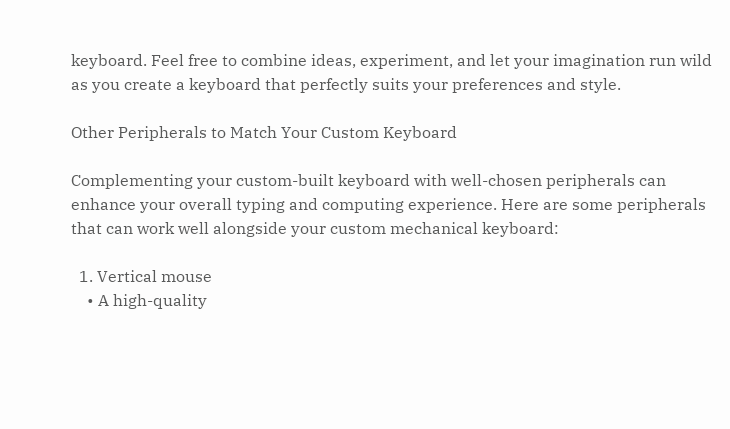keyboard. Feel free to combine ideas, experiment, and let your imagination run wild as you create a keyboard that perfectly suits your preferences and style.

Other Peripherals to Match Your Custom Keyboard

Complementing your custom-built keyboard with well-chosen peripherals can enhance your overall typing and computing experience. Here are some peripherals that can work well alongside your custom mechanical keyboard:

  1. Vertical mouse
    • A high-quality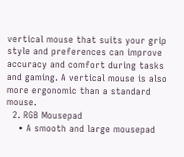vertical mouse that suits your grip style and preferences can improve accuracy and comfort during tasks and gaming. A vertical mouse is also more ergonomic than a standard mouse.
  2. RGB Mousepad
    • A smooth and large mousepad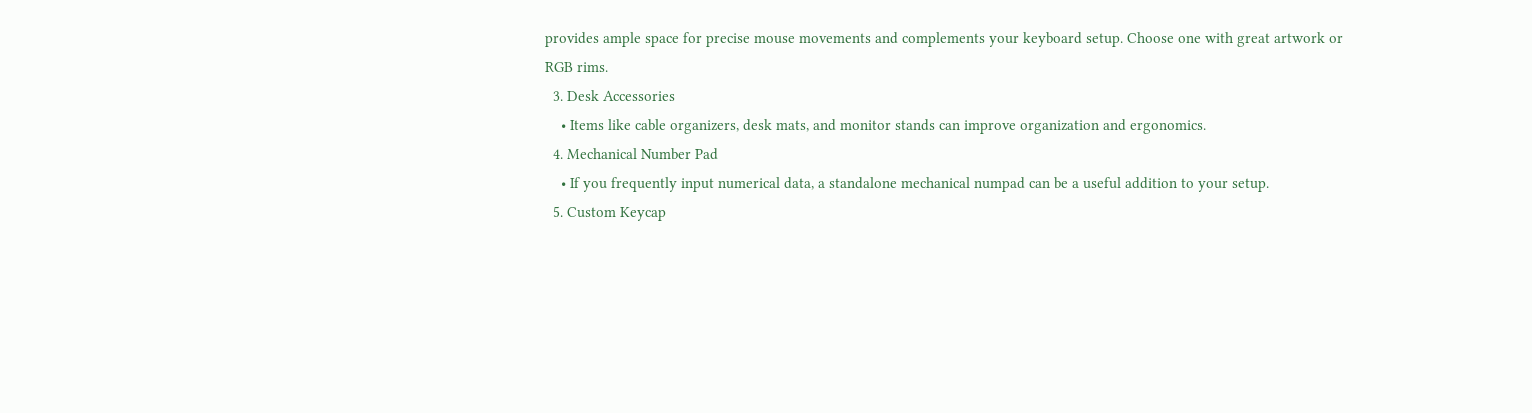provides ample space for precise mouse movements and complements your keyboard setup. Choose one with great artwork or RGB rims.
  3. Desk Accessories
    • Items like cable organizers, desk mats, and monitor stands can improve organization and ergonomics.
  4. Mechanical Number Pad
    • If you frequently input numerical data, a standalone mechanical numpad can be a useful addition to your setup.
  5. Custom Keycap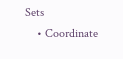Sets
    • Coordinate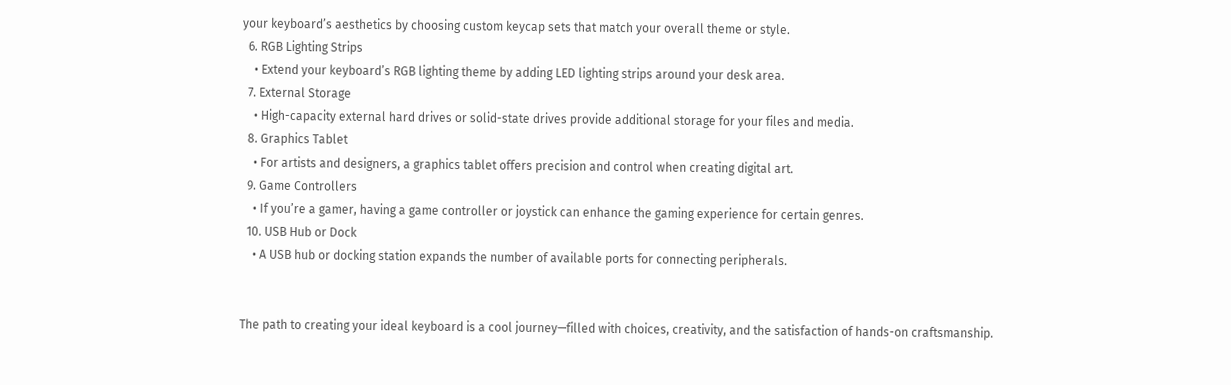your keyboard’s aesthetics by choosing custom keycap sets that match your overall theme or style.
  6. RGB Lighting Strips
    • Extend your keyboard’s RGB lighting theme by adding LED lighting strips around your desk area.
  7. External Storage
    • High-capacity external hard drives or solid-state drives provide additional storage for your files and media.
  8. Graphics Tablet
    • For artists and designers, a graphics tablet offers precision and control when creating digital art.
  9. Game Controllers
    • If you’re a gamer, having a game controller or joystick can enhance the gaming experience for certain genres.
  10. USB Hub or Dock
    • A USB hub or docking station expands the number of available ports for connecting peripherals.


The path to creating your ideal keyboard is a cool journey—filled with choices, creativity, and the satisfaction of hands-on craftsmanship.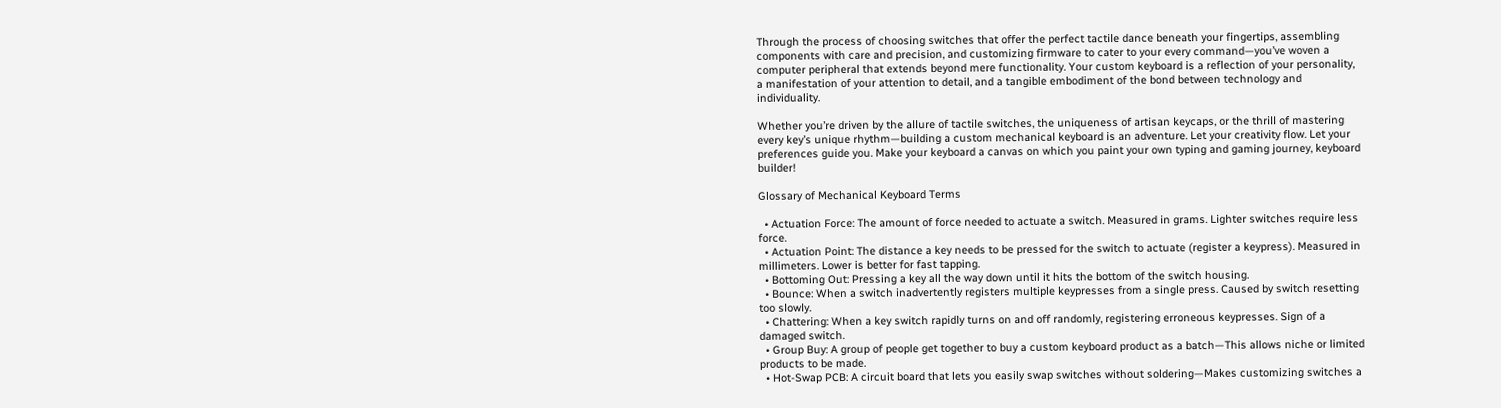Through the process of choosing switches that offer the perfect tactile dance beneath your fingertips, assembling components with care and precision, and customizing firmware to cater to your every command—you’ve woven a computer peripheral that extends beyond mere functionality. Your custom keyboard is a reflection of your personality, a manifestation of your attention to detail, and a tangible embodiment of the bond between technology and individuality.

Whether you’re driven by the allure of tactile switches, the uniqueness of artisan keycaps, or the thrill of mastering every key’s unique rhythm—building a custom mechanical keyboard is an adventure. Let your creativity flow. Let your preferences guide you. Make your keyboard a canvas on which you paint your own typing and gaming journey, keyboard builder!

Glossary of Mechanical Keyboard Terms

  • Actuation Force: The amount of force needed to actuate a switch. Measured in grams. Lighter switches require less force.
  • Actuation Point: The distance a key needs to be pressed for the switch to actuate (register a keypress). Measured in millimeters. Lower is better for fast tapping.
  • Bottoming Out: Pressing a key all the way down until it hits the bottom of the switch housing.
  • Bounce: When a switch inadvertently registers multiple keypresses from a single press. Caused by switch resetting too slowly.
  • Chattering: When a key switch rapidly turns on and off randomly, registering erroneous keypresses. Sign of a damaged switch.
  • Group Buy: A group of people get together to buy a custom keyboard product as a batch—This allows niche or limited products to be made.
  • Hot-Swap PCB: A circuit board that lets you easily swap switches without soldering—Makes customizing switches a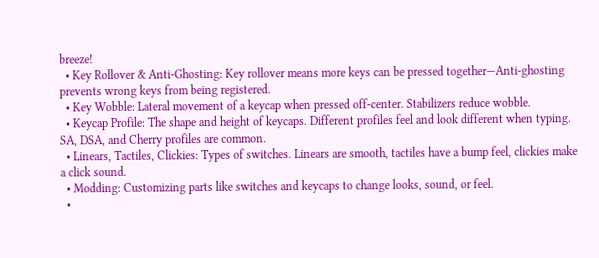breeze!
  • Key Rollover & Anti-Ghosting: Key rollover means more keys can be pressed together—Anti-ghosting prevents wrong keys from being registered.
  • Key Wobble: Lateral movement of a keycap when pressed off-center. Stabilizers reduce wobble.
  • Keycap Profile: The shape and height of keycaps. Different profiles feel and look different when typing. SA, DSA, and Cherry profiles are common.
  • Linears, Tactiles, Clickies: Types of switches. Linears are smooth, tactiles have a bump feel, clickies make a click sound.
  • Modding: Customizing parts like switches and keycaps to change looks, sound, or feel.
  •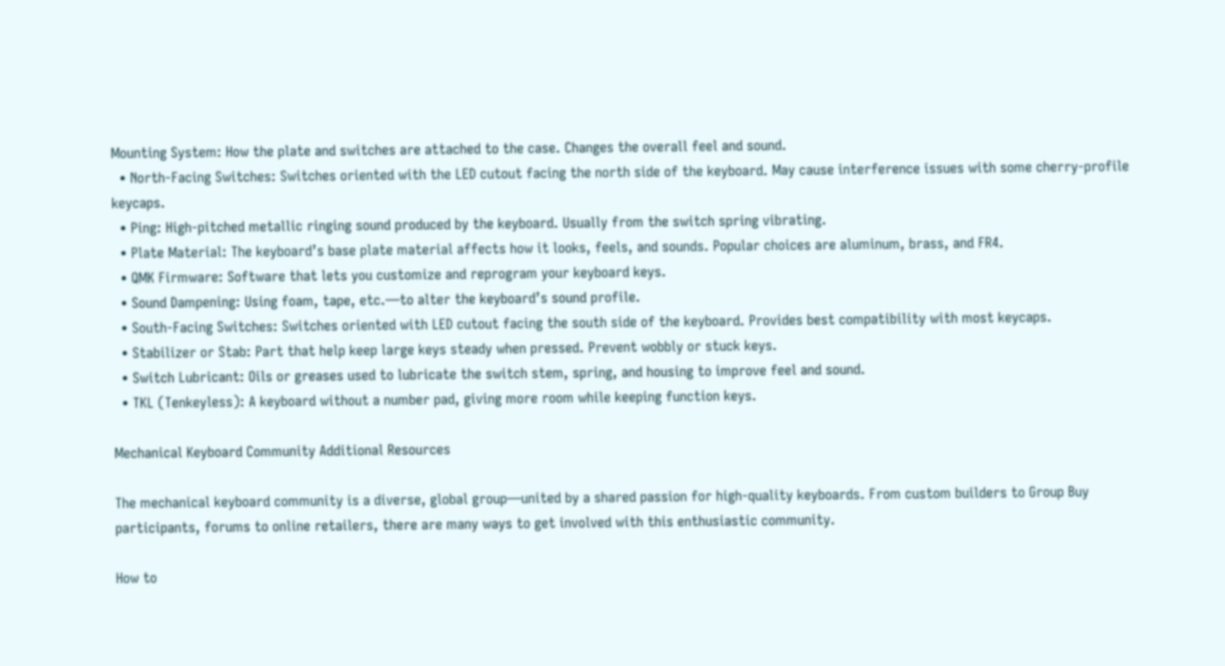Mounting System: How the plate and switches are attached to the case. Changes the overall feel and sound.
  • North-Facing Switches: Switches oriented with the LED cutout facing the north side of the keyboard. May cause interference issues with some cherry-profile keycaps.
  • Ping: High-pitched metallic ringing sound produced by the keyboard. Usually from the switch spring vibrating.
  • Plate Material: The keyboard’s base plate material affects how it looks, feels, and sounds. Popular choices are aluminum, brass, and FR4.
  • QMK Firmware: Software that lets you customize and reprogram your keyboard keys.
  • Sound Dampening: Using foam, tape, etc.—to alter the keyboard’s sound profile.
  • South-Facing Switches: Switches oriented with LED cutout facing the south side of the keyboard. Provides best compatibility with most keycaps.
  • Stabilizer or Stab: Part that help keep large keys steady when pressed. Prevent wobbly or stuck keys.
  • Switch Lubricant: Oils or greases used to lubricate the switch stem, spring, and housing to improve feel and sound.
  • TKL (Tenkeyless): A keyboard without a number pad, giving more room while keeping function keys.

Mechanical Keyboard Community Additional Resources

The mechanical keyboard community is a diverse, global group—united by a shared passion for high-quality keyboards. From custom builders to Group Buy participants, forums to online retailers, there are many ways to get involved with this enthusiastic community.

How to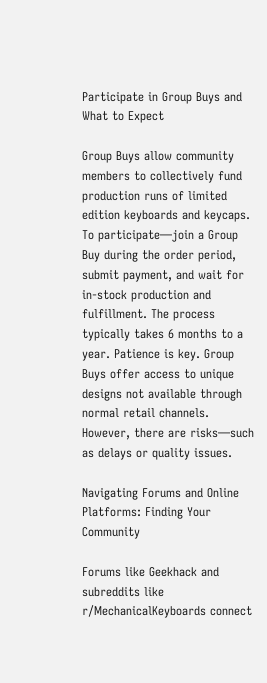Participate in Group Buys and What to Expect

Group Buys allow community members to collectively fund production runs of limited edition keyboards and keycaps. To participate—join a Group Buy during the order period, submit payment, and wait for in-stock production and fulfillment. The process typically takes 6 months to a year. Patience is key. Group Buys offer access to unique designs not available through normal retail channels. However, there are risks—such as delays or quality issues.

Navigating Forums and Online Platforms: Finding Your Community

Forums like Geekhack and subreddits like r/MechanicalKeyboards connect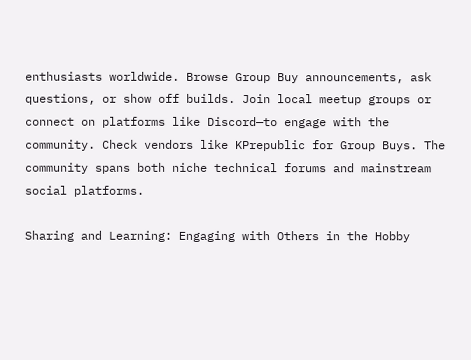enthusiasts worldwide. Browse Group Buy announcements, ask questions, or show off builds. Join local meetup groups or connect on platforms like Discord—to engage with the community. Check vendors like KPrepublic for Group Buys. The community spans both niche technical forums and mainstream social platforms.

Sharing and Learning: Engaging with Others in the Hobby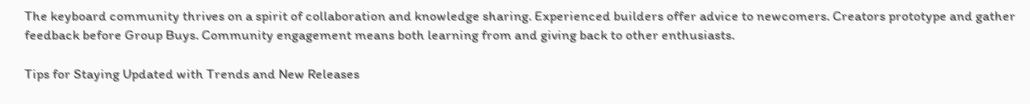The keyboard community thrives on a spirit of collaboration and knowledge sharing. Experienced builders offer advice to newcomers. Creators prototype and gather feedback before Group Buys. Community engagement means both learning from and giving back to other enthusiasts.

Tips for Staying Updated with Trends and New Releases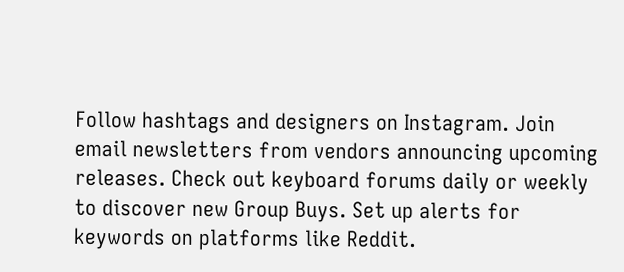Follow hashtags and designers on Instagram. Join email newsletters from vendors announcing upcoming releases. Check out keyboard forums daily or weekly to discover new Group Buys. Set up alerts for keywords on platforms like Reddit.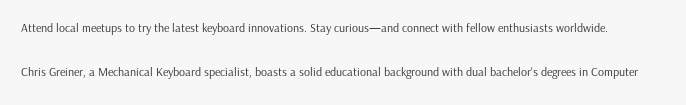Attend local meetups to try the latest keyboard innovations. Stay curious—and connect with fellow enthusiasts worldwide.

Chris Greiner, a Mechanical Keyboard specialist, boasts a solid educational background with dual bachelor's degrees in Computer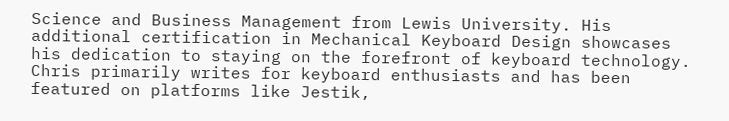Science and Business Management from Lewis University. His additional certification in Mechanical Keyboard Design showcases his dedication to staying on the forefront of keyboard technology. Chris primarily writes for keyboard enthusiasts and has been featured on platforms like Jestik,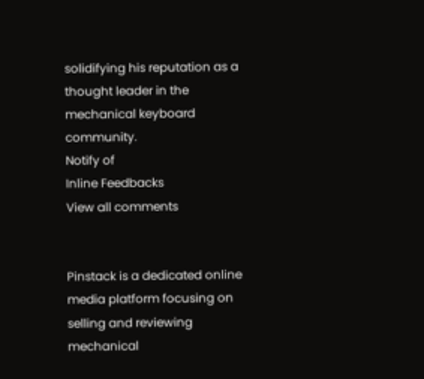solidifying his reputation as a thought leader in the mechanical keyboard community.
Notify of
Inline Feedbacks
View all comments


Pinstack is a dedicated online media platform focusing on selling and reviewing mechanical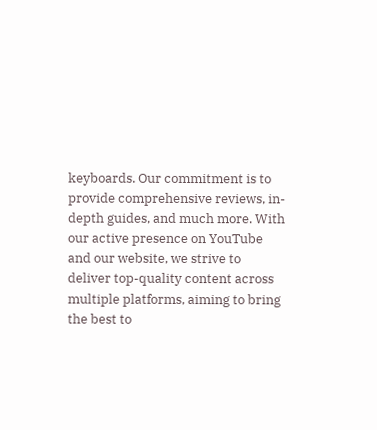keyboards. Our commitment is to provide comprehensive reviews, in-depth guides, and much more. With our active presence on YouTube and our website, we strive to deliver top-quality content across multiple platforms, aiming to bring the best to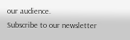our audience.
Subscribe to our newsletter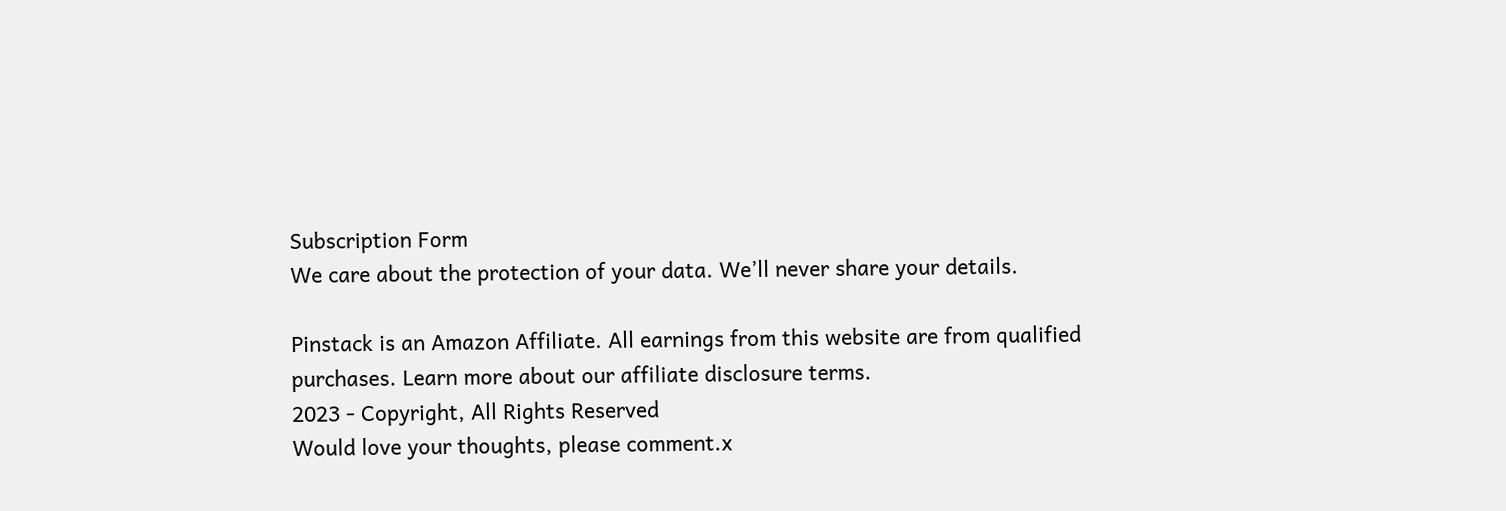Subscription Form
We care about the protection of your data. We’ll never share your details.

Pinstack is an Amazon Affiliate. All earnings from this website are from qualified purchases. Learn more about our affiliate disclosure terms.
2023 - Copyright, All Rights Reserved
Would love your thoughts, please comment.x